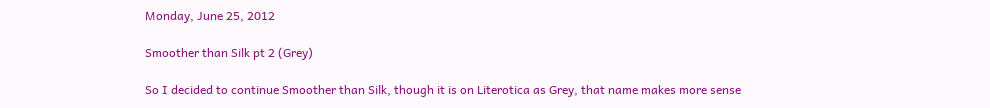Monday, June 25, 2012

Smoother than Silk pt 2 (Grey)

So I decided to continue Smoother than Silk, though it is on Literotica as Grey, that name makes more sense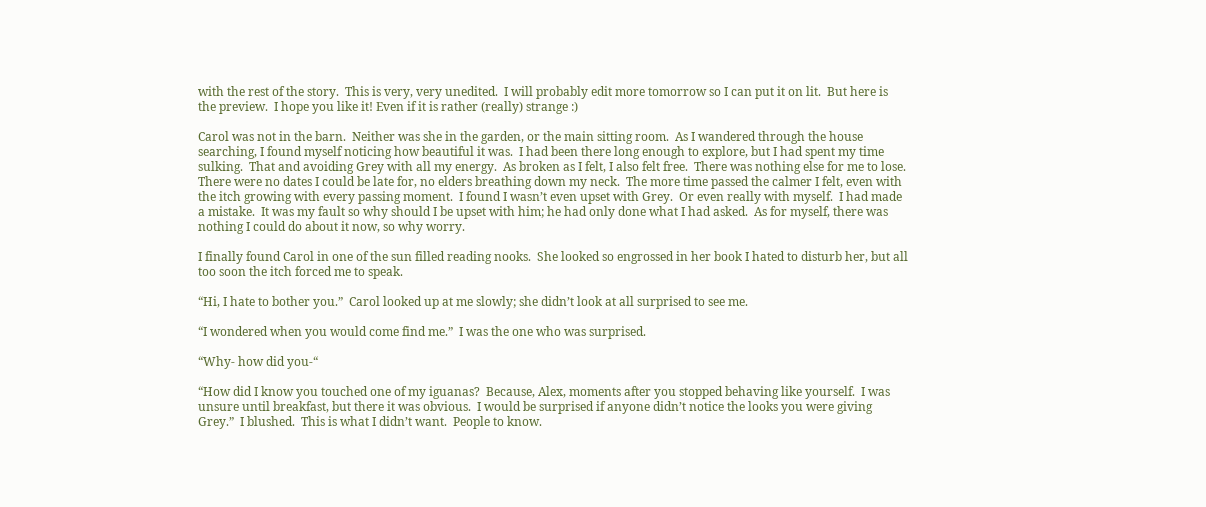with the rest of the story.  This is very, very unedited.  I will probably edit more tomorrow so I can put it on lit.  But here is the preview.  I hope you like it! Even if it is rather (really) strange :)

Carol was not in the barn.  Neither was she in the garden, or the main sitting room.  As I wandered through the house searching, I found myself noticing how beautiful it was.  I had been there long enough to explore, but I had spent my time sulking.  That and avoiding Grey with all my energy.  As broken as I felt, I also felt free.  There was nothing else for me to lose.  There were no dates I could be late for, no elders breathing down my neck.  The more time passed the calmer I felt, even with the itch growing with every passing moment.  I found I wasn’t even upset with Grey.  Or even really with myself.  I had made a mistake.  It was my fault so why should I be upset with him; he had only done what I had asked.  As for myself, there was nothing I could do about it now, so why worry.

I finally found Carol in one of the sun filled reading nooks.  She looked so engrossed in her book I hated to disturb her, but all too soon the itch forced me to speak.

“Hi, I hate to bother you.”  Carol looked up at me slowly; she didn’t look at all surprised to see me.

“I wondered when you would come find me.”  I was the one who was surprised.

“Why- how did you-“

“How did I know you touched one of my iguanas?  Because, Alex, moments after you stopped behaving like yourself.  I was unsure until breakfast, but there it was obvious.  I would be surprised if anyone didn’t notice the looks you were giving Grey.”  I blushed.  This is what I didn’t want.  People to know.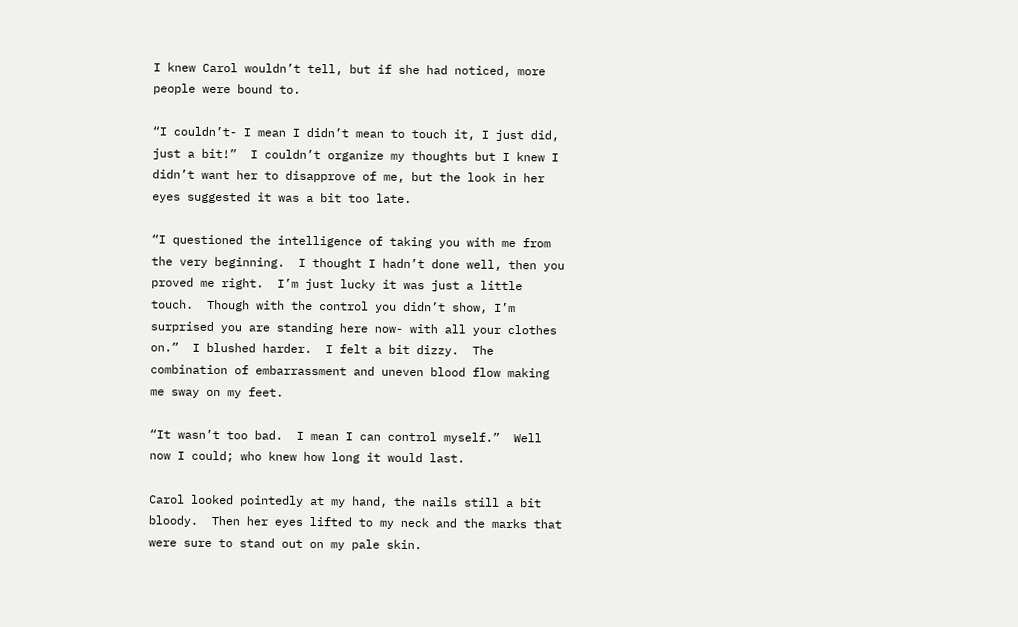I knew Carol wouldn’t tell, but if she had noticed, more people were bound to.

“I couldn’t- I mean I didn’t mean to touch it, I just did, just a bit!”  I couldn’t organize my thoughts but I knew I didn’t want her to disapprove of me, but the look in her eyes suggested it was a bit too late.

“I questioned the intelligence of taking you with me from the very beginning.  I thought I hadn’t done well, then you proved me right.  I’m just lucky it was just a little touch.  Though with the control you didn’t show, I’m surprised you are standing here now- with all your clothes on.”  I blushed harder.  I felt a bit dizzy.  The combination of embarrassment and uneven blood flow making me sway on my feet.

“It wasn’t too bad.  I mean I can control myself.”  Well now I could; who knew how long it would last.

Carol looked pointedly at my hand, the nails still a bit bloody.  Then her eyes lifted to my neck and the marks that were sure to stand out on my pale skin.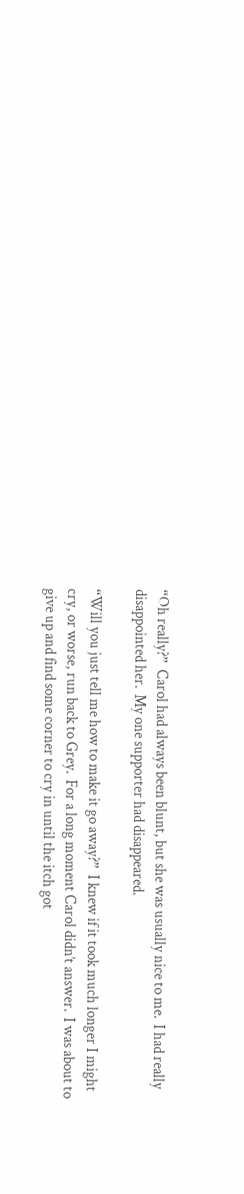“Oh really?”  Carol had always been blunt, but she was usually nice to me.  I had really disappointed her.  My one supporter had disappeared.

“Will you just tell me how to make it go away?”  I knew if it took much longer I might cry, or worse, run back to Grey.  For a long moment Carol didn’t answer.  I was about to give up and find some corner to cry in until the itch got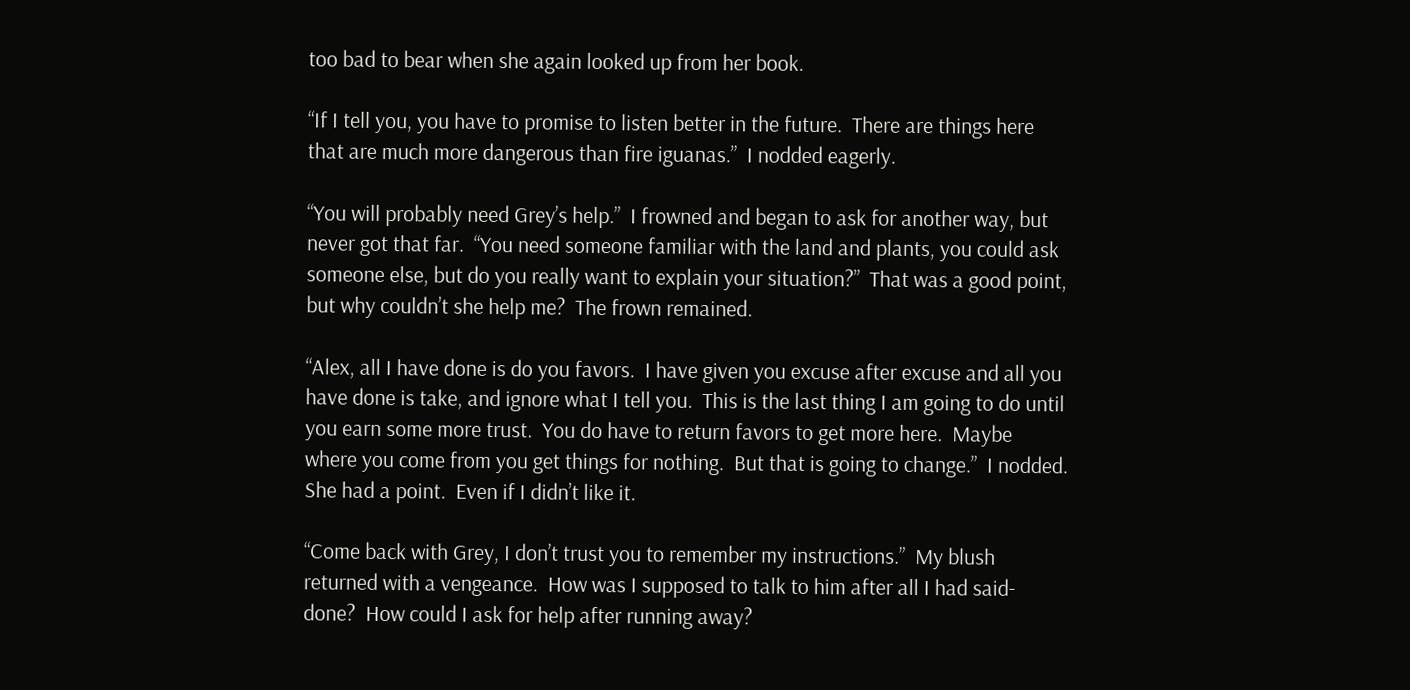too bad to bear when she again looked up from her book.

“If I tell you, you have to promise to listen better in the future.  There are things here that are much more dangerous than fire iguanas.”  I nodded eagerly.

“You will probably need Grey’s help.”  I frowned and began to ask for another way, but never got that far.  “You need someone familiar with the land and plants, you could ask someone else, but do you really want to explain your situation?”  That was a good point, but why couldn’t she help me?  The frown remained.

“Alex, all I have done is do you favors.  I have given you excuse after excuse and all you have done is take, and ignore what I tell you.  This is the last thing I am going to do until you earn some more trust.  You do have to return favors to get more here.  Maybe where you come from you get things for nothing.  But that is going to change.”  I nodded.  She had a point.  Even if I didn’t like it.

“Come back with Grey, I don’t trust you to remember my instructions.”  My blush returned with a vengeance.  How was I supposed to talk to him after all I had said- done?  How could I ask for help after running away?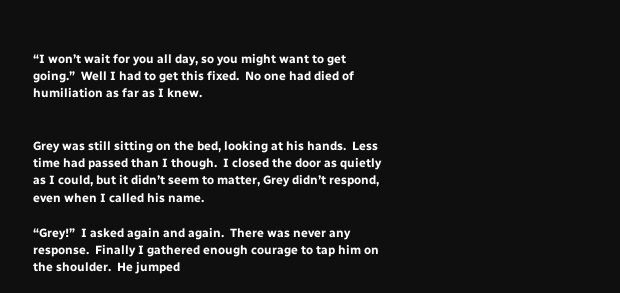“I won’t wait for you all day, so you might want to get going.”  Well I had to get this fixed.  No one had died of humiliation as far as I knew.


Grey was still sitting on the bed, looking at his hands.  Less time had passed than I though.  I closed the door as quietly as I could, but it didn’t seem to matter, Grey didn’t respond, even when I called his name.

“Grey!”  I asked again and again.  There was never any response.  Finally I gathered enough courage to tap him on the shoulder.  He jumped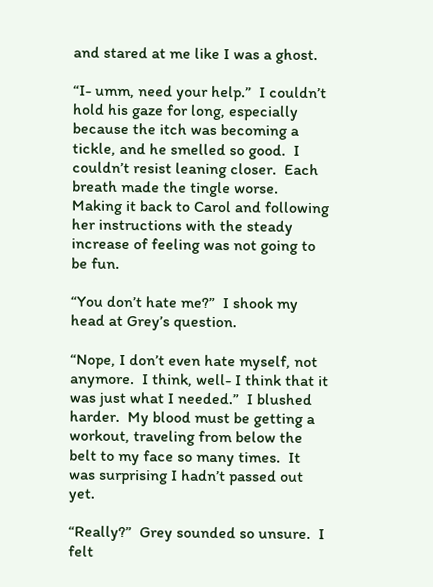and stared at me like I was a ghost.

“I- umm, need your help.”  I couldn’t hold his gaze for long, especially because the itch was becoming a tickle, and he smelled so good.  I couldn’t resist leaning closer.  Each breath made the tingle worse.  Making it back to Carol and following her instructions with the steady increase of feeling was not going to be fun.

“You don’t hate me?”  I shook my head at Grey’s question.

“Nope, I don’t even hate myself, not anymore.  I think, well- I think that it was just what I needed.”  I blushed harder.  My blood must be getting a workout, traveling from below the belt to my face so many times.  It was surprising I hadn’t passed out yet.

“Really?”  Grey sounded so unsure.  I felt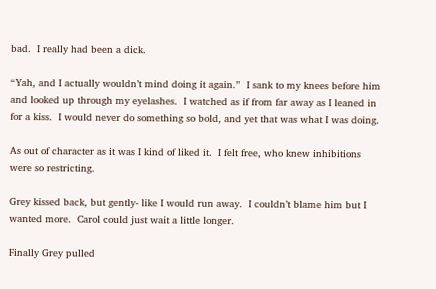bad.  I really had been a dick.

“Yah, and I actually wouldn’t mind doing it again.”  I sank to my knees before him and looked up through my eyelashes.  I watched as if from far away as I leaned in for a kiss.  I would never do something so bold, and yet that was what I was doing.

As out of character as it was I kind of liked it.  I felt free, who knew inhibitions were so restricting.

Grey kissed back, but gently- like I would run away.  I couldn’t blame him but I wanted more.  Carol could just wait a little longer.

Finally Grey pulled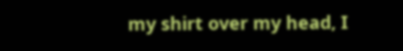my shirt over my head, I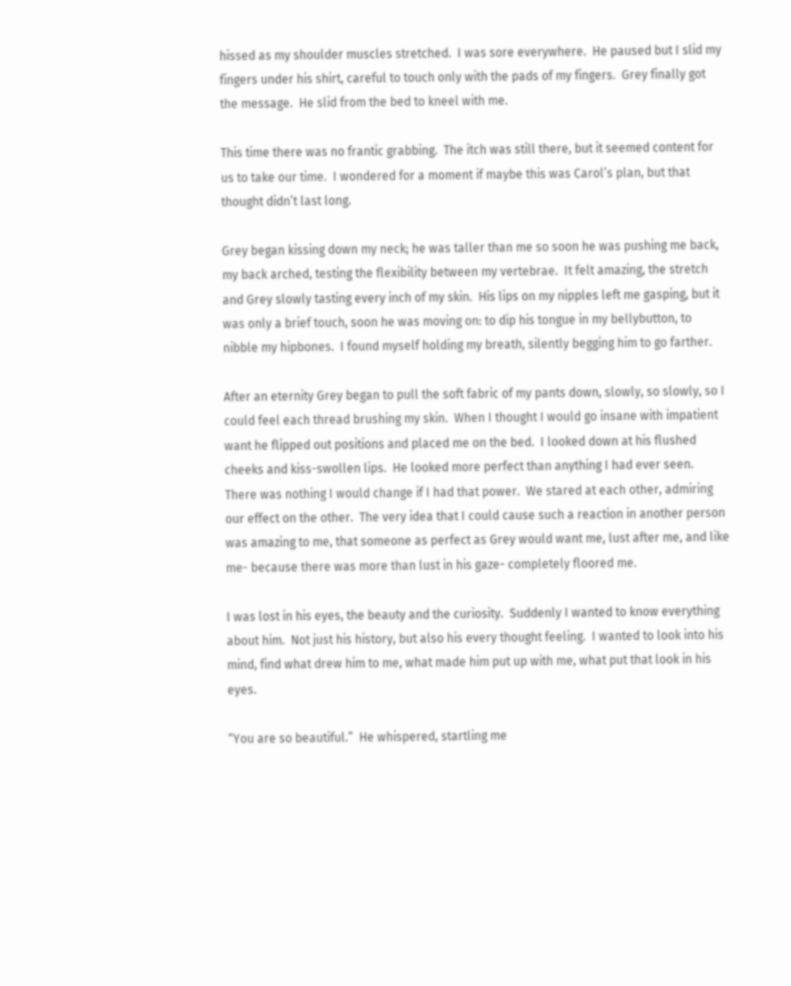hissed as my shoulder muscles stretched.  I was sore everywhere.  He paused but I slid my fingers under his shirt, careful to touch only with the pads of my fingers.  Grey finally got the message.  He slid from the bed to kneel with me.

This time there was no frantic grabbing.  The itch was still there, but it seemed content for us to take our time.  I wondered for a moment if maybe this was Carol’s plan, but that thought didn’t last long.

Grey began kissing down my neck; he was taller than me so soon he was pushing me back, my back arched, testing the flexibility between my vertebrae.  It felt amazing, the stretch and Grey slowly tasting every inch of my skin.  His lips on my nipples left me gasping, but it was only a brief touch, soon he was moving on: to dip his tongue in my bellybutton, to nibble my hipbones.  I found myself holding my breath, silently begging him to go farther.

After an eternity Grey began to pull the soft fabric of my pants down, slowly, so slowly, so I could feel each thread brushing my skin.  When I thought I would go insane with impatient want he flipped out positions and placed me on the bed.  I looked down at his flushed cheeks and kiss-swollen lips.  He looked more perfect than anything I had ever seen.  There was nothing I would change if I had that power.  We stared at each other, admiring our effect on the other.  The very idea that I could cause such a reaction in another person was amazing to me, that someone as perfect as Grey would want me, lust after me, and like me- because there was more than lust in his gaze- completely floored me.

I was lost in his eyes, the beauty and the curiosity.  Suddenly I wanted to know everything about him.  Not just his history, but also his every thought feeling.  I wanted to look into his mind, find what drew him to me, what made him put up with me, what put that look in his eyes.

“You are so beautiful.”  He whispered, startling me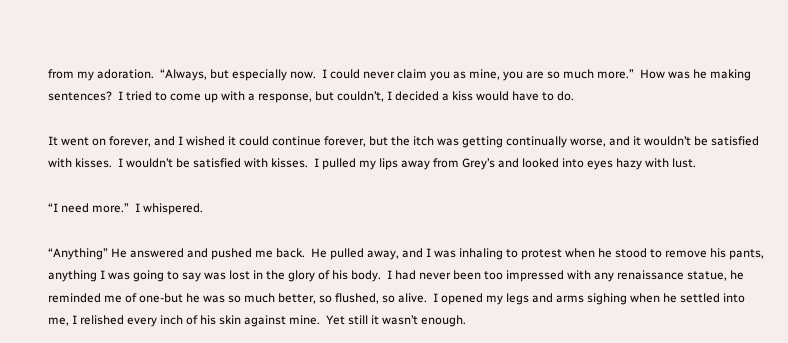from my adoration.  “Always, but especially now.  I could never claim you as mine, you are so much more.”  How was he making sentences?  I tried to come up with a response, but couldn’t, I decided a kiss would have to do.

It went on forever, and I wished it could continue forever, but the itch was getting continually worse, and it wouldn’t be satisfied with kisses.  I wouldn’t be satisfied with kisses.  I pulled my lips away from Grey’s and looked into eyes hazy with lust.

“I need more.”  I whispered.

“Anything” He answered and pushed me back.  He pulled away, and I was inhaling to protest when he stood to remove his pants, anything I was going to say was lost in the glory of his body.  I had never been too impressed with any renaissance statue, he reminded me of one-but he was so much better, so flushed, so alive.  I opened my legs and arms sighing when he settled into me, I relished every inch of his skin against mine.  Yet still it wasn’t enough.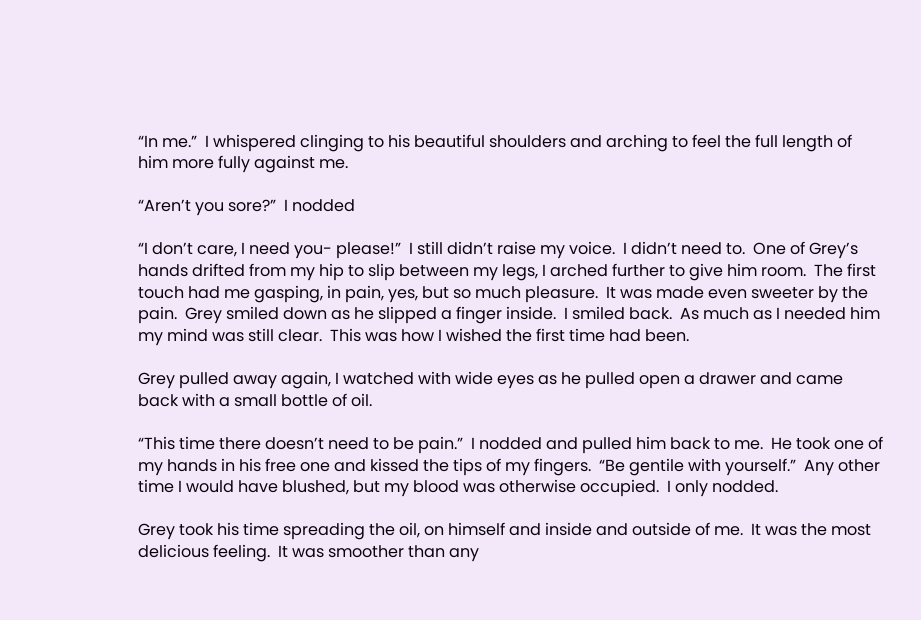“In me.”  I whispered clinging to his beautiful shoulders and arching to feel the full length of him more fully against me.

“Aren’t you sore?”  I nodded

“I don’t care, I need you- please!”  I still didn’t raise my voice.  I didn’t need to.  One of Grey’s hands drifted from my hip to slip between my legs, I arched further to give him room.  The first touch had me gasping, in pain, yes, but so much pleasure.  It was made even sweeter by the pain.  Grey smiled down as he slipped a finger inside.  I smiled back.  As much as I needed him my mind was still clear.  This was how I wished the first time had been.

Grey pulled away again, I watched with wide eyes as he pulled open a drawer and came back with a small bottle of oil.

“This time there doesn’t need to be pain.”  I nodded and pulled him back to me.  He took one of my hands in his free one and kissed the tips of my fingers.  “Be gentile with yourself.”  Any other time I would have blushed, but my blood was otherwise occupied.  I only nodded.

Grey took his time spreading the oil, on himself and inside and outside of me.  It was the most delicious feeling.  It was smoother than any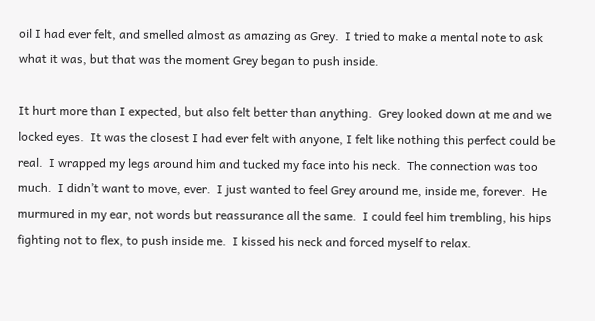oil I had ever felt, and smelled almost as amazing as Grey.  I tried to make a mental note to ask what it was, but that was the moment Grey began to push inside.

It hurt more than I expected, but also felt better than anything.  Grey looked down at me and we locked eyes.  It was the closest I had ever felt with anyone, I felt like nothing this perfect could be real.  I wrapped my legs around him and tucked my face into his neck.  The connection was too much.  I didn’t want to move, ever.  I just wanted to feel Grey around me, inside me, forever.  He murmured in my ear, not words but reassurance all the same.  I could feel him trembling, his hips fighting not to flex, to push inside me.  I kissed his neck and forced myself to relax.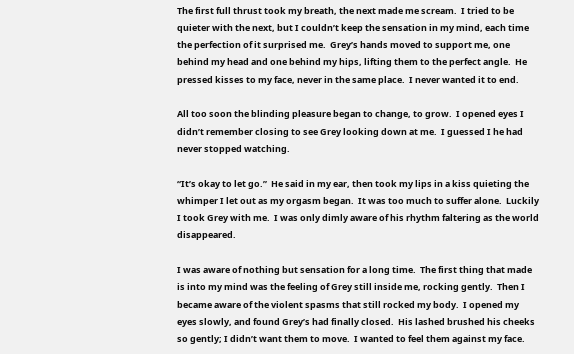The first full thrust took my breath, the next made me scream.  I tried to be quieter with the next, but I couldn’t keep the sensation in my mind, each time the perfection of it surprised me.  Grey’s hands moved to support me, one behind my head and one behind my hips, lifting them to the perfect angle.  He pressed kisses to my face, never in the same place.  I never wanted it to end.

All too soon the blinding pleasure began to change, to grow.  I opened eyes I didn’t remember closing to see Grey looking down at me.  I guessed I he had never stopped watching.

“It’s okay to let go.”  He said in my ear, then took my lips in a kiss quieting the whimper I let out as my orgasm began.  It was too much to suffer alone.  Luckily I took Grey with me.  I was only dimly aware of his rhythm faltering as the world disappeared.

I was aware of nothing but sensation for a long time.  The first thing that made is into my mind was the feeling of Grey still inside me, rocking gently.  Then I became aware of the violent spasms that still rocked my body.  I opened my eyes slowly, and found Grey’s had finally closed.  His lashed brushed his cheeks so gently; I didn’t want them to move.  I wanted to feel them against my face.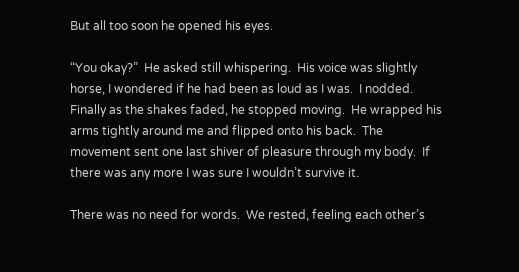But all too soon he opened his eyes.

“You okay?”  He asked still whispering.  His voice was slightly horse, I wondered if he had been as loud as I was.  I nodded.  Finally as the shakes faded, he stopped moving.  He wrapped his arms tightly around me and flipped onto his back.  The movement sent one last shiver of pleasure through my body.  If there was any more I was sure I wouldn’t survive it.

There was no need for words.  We rested, feeling each other’s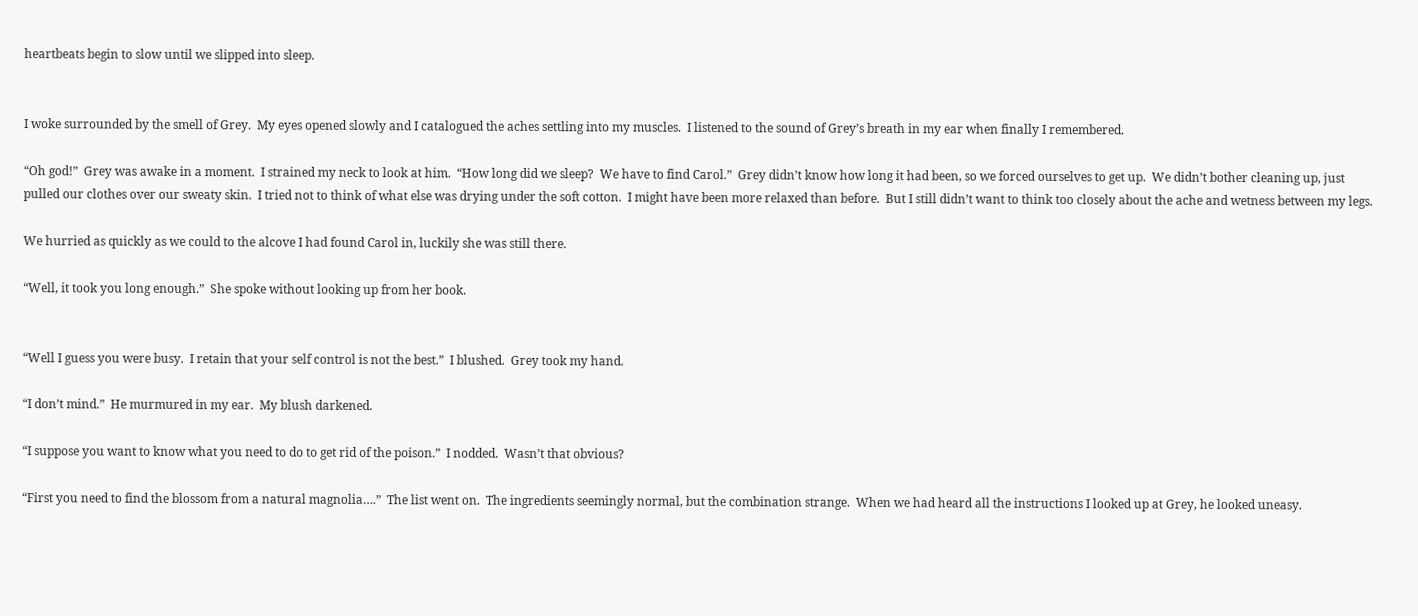heartbeats begin to slow until we slipped into sleep.


I woke surrounded by the smell of Grey.  My eyes opened slowly and I catalogued the aches settling into my muscles.  I listened to the sound of Grey’s breath in my ear when finally I remembered.

“Oh god!”  Grey was awake in a moment.  I strained my neck to look at him.  “How long did we sleep?  We have to find Carol.”  Grey didn’t know how long it had been, so we forced ourselves to get up.  We didn’t bother cleaning up, just pulled our clothes over our sweaty skin.  I tried not to think of what else was drying under the soft cotton.  I might have been more relaxed than before.  But I still didn’t want to think too closely about the ache and wetness between my legs.

We hurried as quickly as we could to the alcove I had found Carol in, luckily she was still there.

“Well, it took you long enough.”  She spoke without looking up from her book.


“Well I guess you were busy.  I retain that your self control is not the best.”  I blushed.  Grey took my hand.

“I don’t mind.”  He murmured in my ear.  My blush darkened.

“I suppose you want to know what you need to do to get rid of the poison.”  I nodded.  Wasn’t that obvious?

“First you need to find the blossom from a natural magnolia….”  The list went on.  The ingredients seemingly normal, but the combination strange.  When we had heard all the instructions I looked up at Grey, he looked uneasy.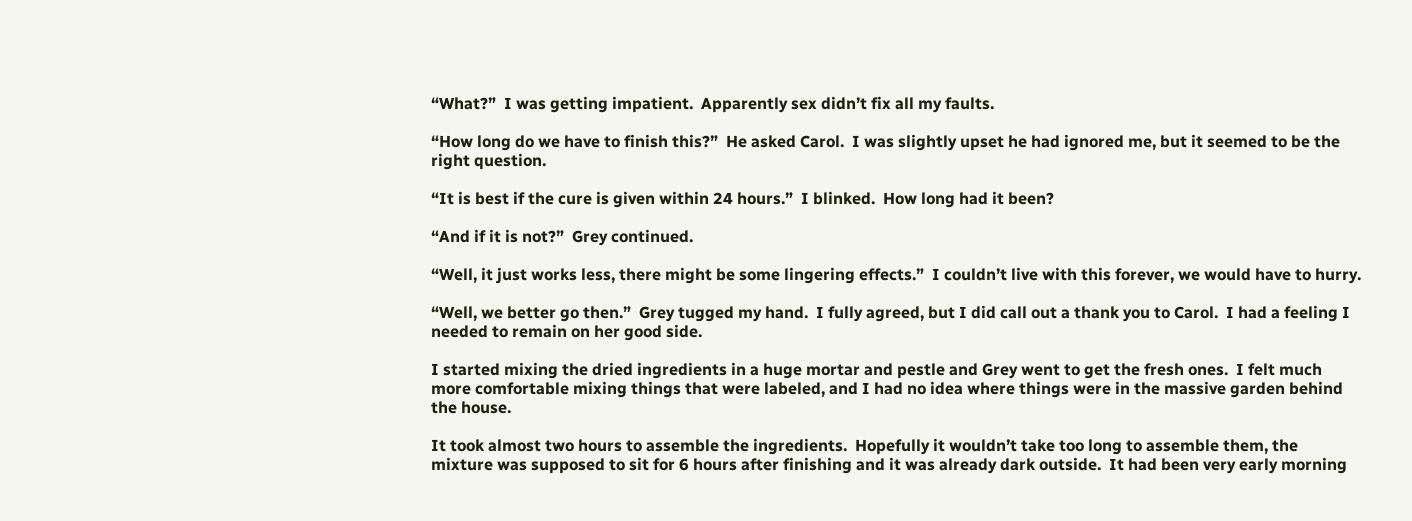“What?”  I was getting impatient.  Apparently sex didn’t fix all my faults.

“How long do we have to finish this?”  He asked Carol.  I was slightly upset he had ignored me, but it seemed to be the right question.

“It is best if the cure is given within 24 hours.”  I blinked.  How long had it been?

“And if it is not?”  Grey continued.

“Well, it just works less, there might be some lingering effects.”  I couldn’t live with this forever, we would have to hurry.

“Well, we better go then.”  Grey tugged my hand.  I fully agreed, but I did call out a thank you to Carol.  I had a feeling I needed to remain on her good side.

I started mixing the dried ingredients in a huge mortar and pestle and Grey went to get the fresh ones.  I felt much more comfortable mixing things that were labeled, and I had no idea where things were in the massive garden behind the house.

It took almost two hours to assemble the ingredients.  Hopefully it wouldn’t take too long to assemble them, the mixture was supposed to sit for 6 hours after finishing and it was already dark outside.  It had been very early morning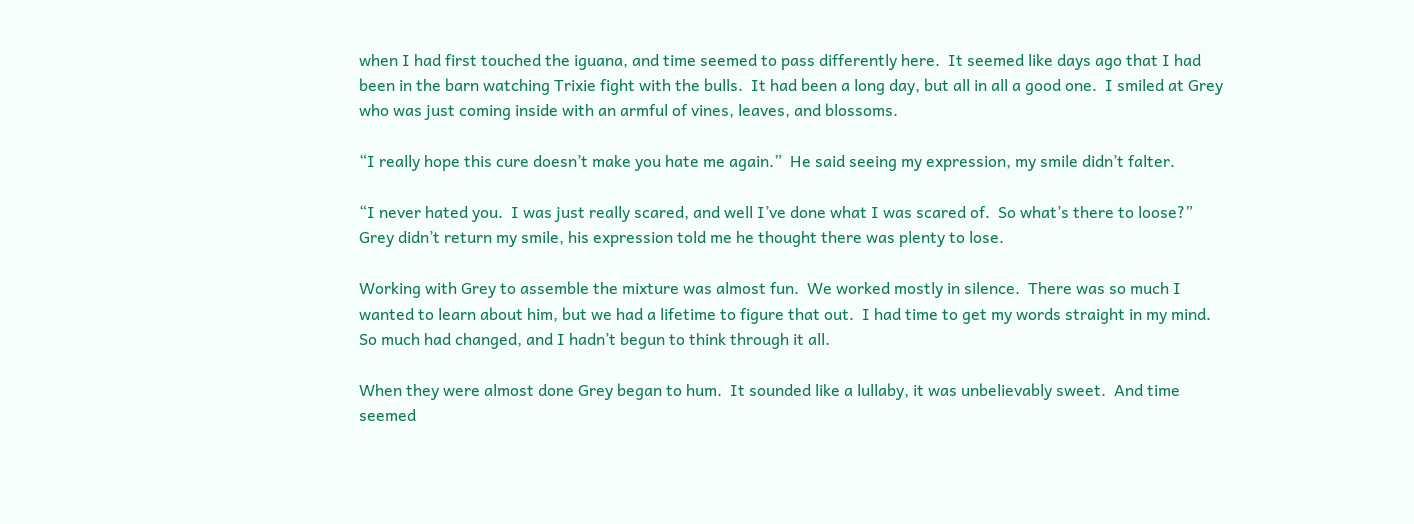when I had first touched the iguana, and time seemed to pass differently here.  It seemed like days ago that I had been in the barn watching Trixie fight with the bulls.  It had been a long day, but all in all a good one.  I smiled at Grey who was just coming inside with an armful of vines, leaves, and blossoms.

“I really hope this cure doesn’t make you hate me again.”  He said seeing my expression, my smile didn’t falter.

“I never hated you.  I was just really scared, and well I’ve done what I was scared of.  So what’s there to loose?”  Grey didn’t return my smile, his expression told me he thought there was plenty to lose.

Working with Grey to assemble the mixture was almost fun.  We worked mostly in silence.  There was so much I wanted to learn about him, but we had a lifetime to figure that out.  I had time to get my words straight in my mind.  So much had changed, and I hadn’t begun to think through it all.

When they were almost done Grey began to hum.  It sounded like a lullaby, it was unbelievably sweet.  And time seemed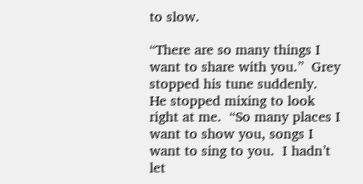to slow.

“There are so many things I want to share with you.”  Grey stopped his tune suddenly.  He stopped mixing to look right at me.  “So many places I want to show you, songs I want to sing to you.  I hadn’t let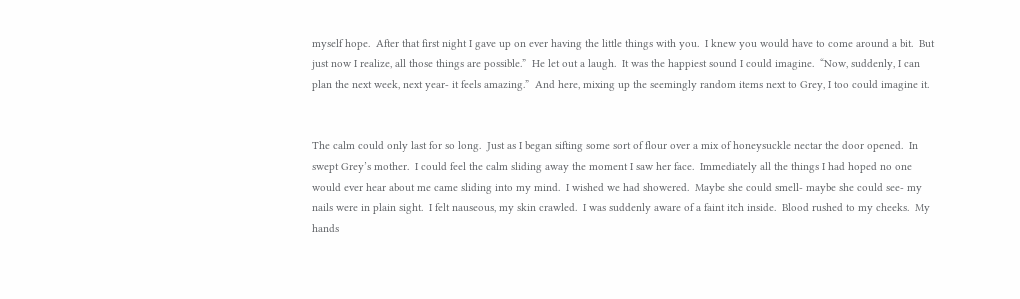myself hope.  After that first night I gave up on ever having the little things with you.  I knew you would have to come around a bit.  But just now I realize, all those things are possible.”  He let out a laugh.  It was the happiest sound I could imagine.  “Now, suddenly, I can plan the next week, next year- it feels amazing.”  And here, mixing up the seemingly random items next to Grey, I too could imagine it.


The calm could only last for so long.  Just as I began sifting some sort of flour over a mix of honeysuckle nectar the door opened.  In swept Grey’s mother.  I could feel the calm sliding away the moment I saw her face.  Immediately all the things I had hoped no one would ever hear about me came sliding into my mind.  I wished we had showered.  Maybe she could smell- maybe she could see- my nails were in plain sight.  I felt nauseous, my skin crawled.  I was suddenly aware of a faint itch inside.  Blood rushed to my cheeks.  My hands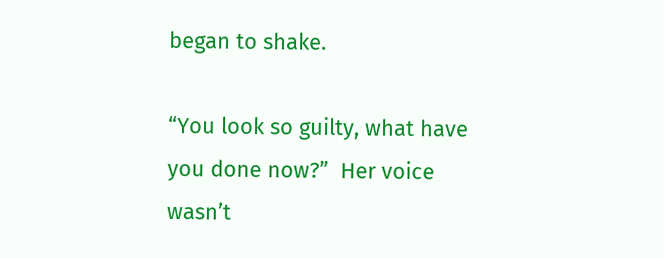began to shake.

“You look so guilty, what have you done now?”  Her voice wasn’t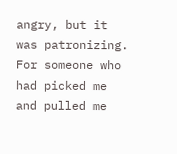angry, but it was patronizing.  For someone who had picked me and pulled me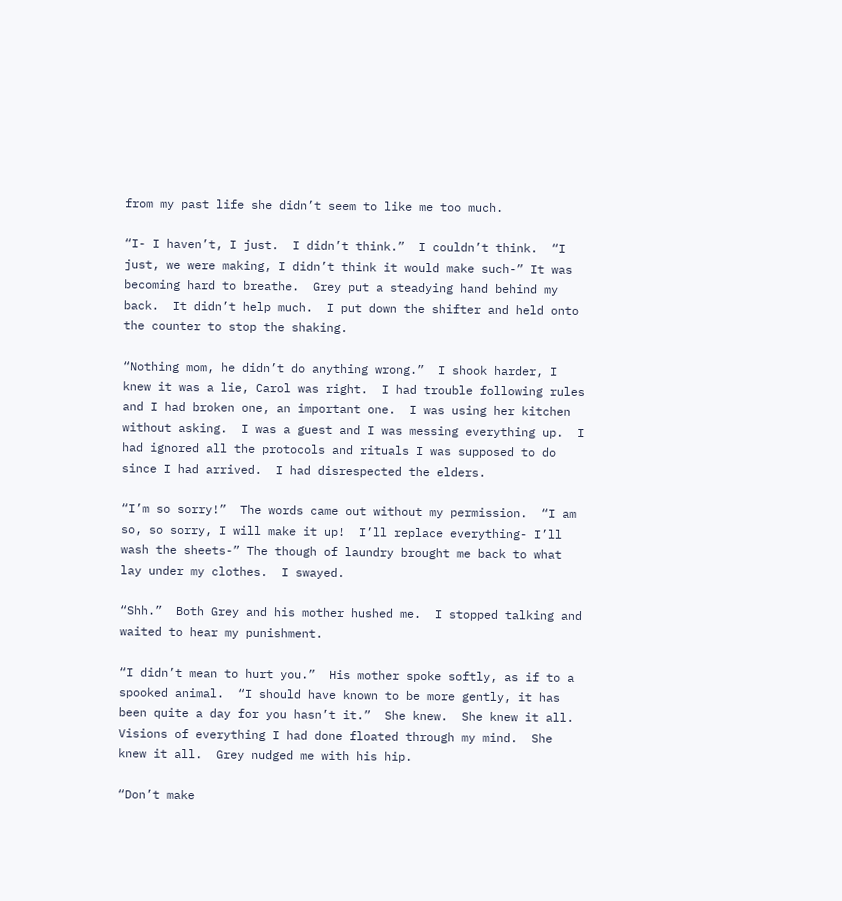from my past life she didn’t seem to like me too much.

“I- I haven’t, I just.  I didn’t think.”  I couldn’t think.  “I just, we were making, I didn’t think it would make such-” It was becoming hard to breathe.  Grey put a steadying hand behind my back.  It didn’t help much.  I put down the shifter and held onto the counter to stop the shaking.

“Nothing mom, he didn’t do anything wrong.”  I shook harder, I knew it was a lie, Carol was right.  I had trouble following rules and I had broken one, an important one.  I was using her kitchen without asking.  I was a guest and I was messing everything up.  I had ignored all the protocols and rituals I was supposed to do since I had arrived.  I had disrespected the elders.

“I’m so sorry!”  The words came out without my permission.  “I am so, so sorry, I will make it up!  I’ll replace everything- I’ll wash the sheets-” The though of laundry brought me back to what lay under my clothes.  I swayed.

“Shh.”  Both Grey and his mother hushed me.  I stopped talking and waited to hear my punishment.

“I didn’t mean to hurt you.”  His mother spoke softly, as if to a spooked animal.  “I should have known to be more gently, it has been quite a day for you hasn’t it.”  She knew.  She knew it all.  Visions of everything I had done floated through my mind.  She knew it all.  Grey nudged me with his hip.

“Don’t make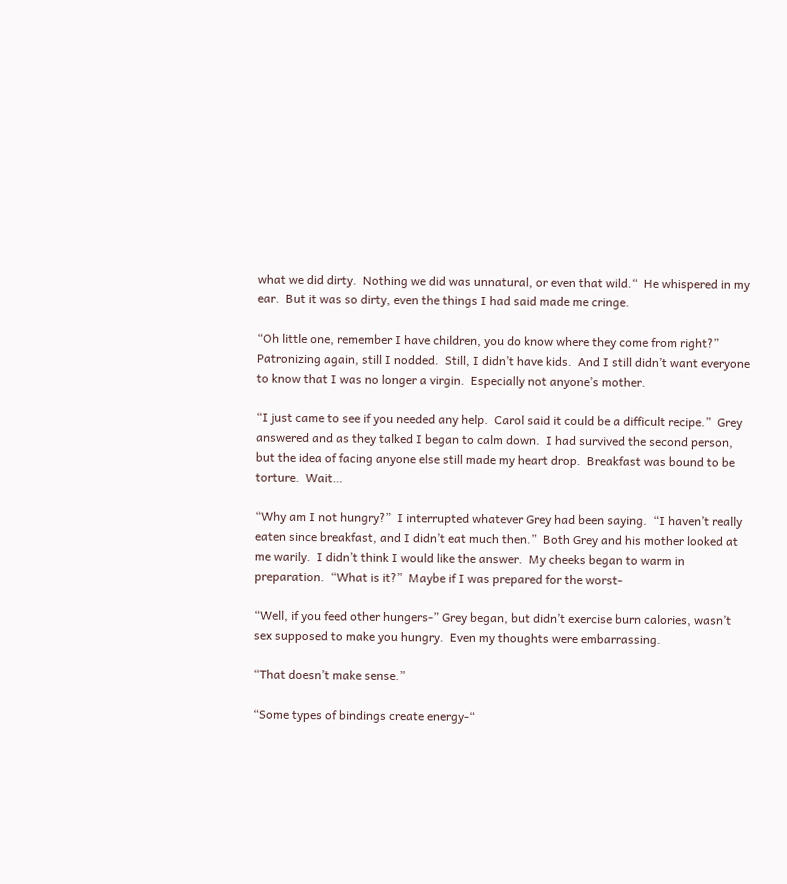what we did dirty.  Nothing we did was unnatural, or even that wild.“  He whispered in my ear.  But it was so dirty, even the things I had said made me cringe.

“Oh little one, remember I have children, you do know where they come from right?”  Patronizing again, still I nodded.  Still, I didn’t have kids.  And I still didn’t want everyone to know that I was no longer a virgin.  Especially not anyone’s mother.

“I just came to see if you needed any help.  Carol said it could be a difficult recipe.”  Grey answered and as they talked I began to calm down.  I had survived the second person, but the idea of facing anyone else still made my heart drop.  Breakfast was bound to be torture.  Wait…

“Why am I not hungry?”  I interrupted whatever Grey had been saying.  “I haven’t really eaten since breakfast, and I didn’t eat much then.”  Both Grey and his mother looked at me warily.  I didn’t think I would like the answer.  My cheeks began to warm in preparation.  “What is it?”  Maybe if I was prepared for the worst-

“Well, if you feed other hungers-” Grey began, but didn’t exercise burn calories, wasn’t sex supposed to make you hungry.  Even my thoughts were embarrassing.

“That doesn’t make sense.”

“Some types of bindings create energy-“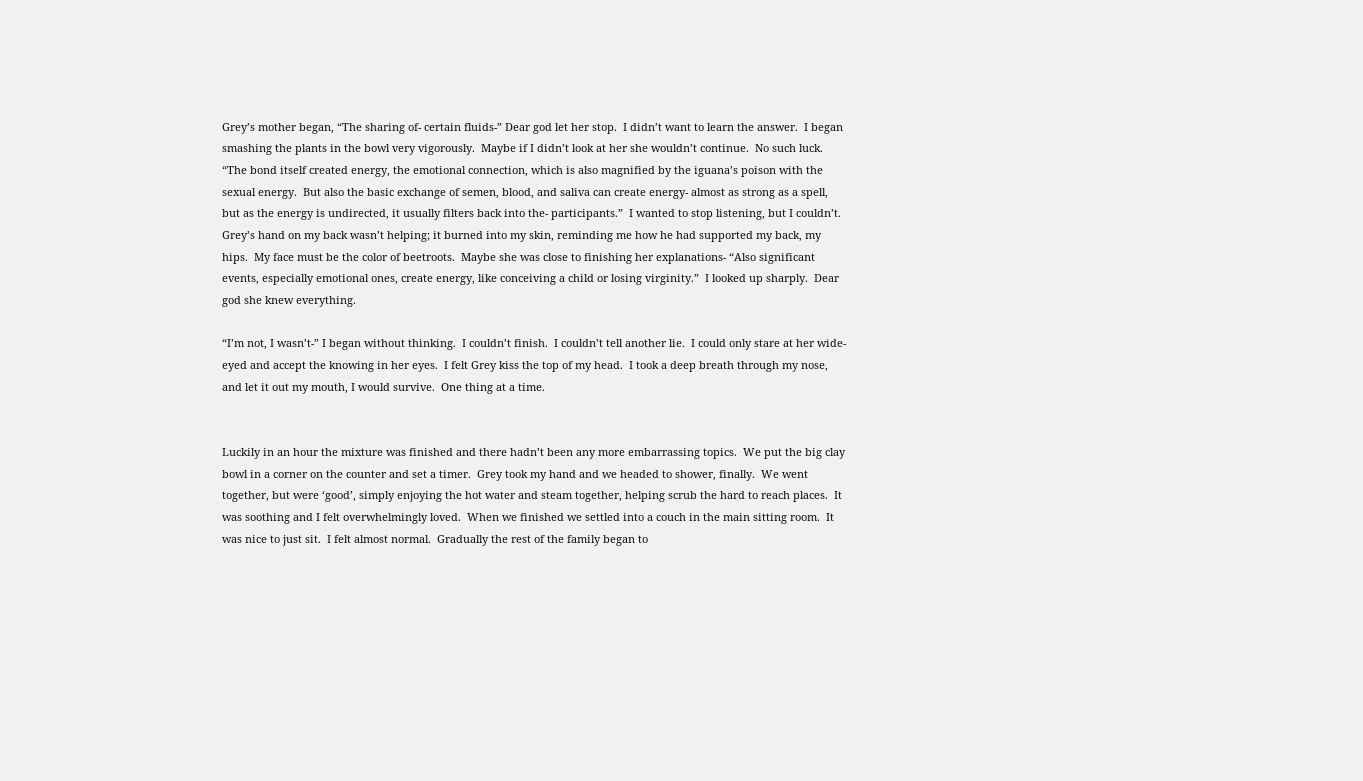Grey’s mother began, “The sharing of- certain fluids-” Dear god let her stop.  I didn’t want to learn the answer.  I began smashing the plants in the bowl very vigorously.  Maybe if I didn’t look at her she wouldn’t continue.  No such luck.  “The bond itself created energy, the emotional connection, which is also magnified by the iguana’s poison with the sexual energy.  But also the basic exchange of semen, blood, and saliva can create energy- almost as strong as a spell, but as the energy is undirected, it usually filters back into the- participants.”  I wanted to stop listening, but I couldn’t.  Grey’s hand on my back wasn’t helping; it burned into my skin, reminding me how he had supported my back, my hips.  My face must be the color of beetroots.  Maybe she was close to finishing her explanations- “Also significant events, especially emotional ones, create energy, like conceiving a child or losing virginity.”  I looked up sharply.  Dear god she knew everything.

“I’m not, I wasn’t-” I began without thinking.  I couldn’t finish.  I couldn’t tell another lie.  I could only stare at her wide-eyed and accept the knowing in her eyes.  I felt Grey kiss the top of my head.  I took a deep breath through my nose, and let it out my mouth, I would survive.  One thing at a time.


Luckily in an hour the mixture was finished and there hadn’t been any more embarrassing topics.  We put the big clay bowl in a corner on the counter and set a timer.  Grey took my hand and we headed to shower, finally.  We went together, but were ‘good’, simply enjoying the hot water and steam together, helping scrub the hard to reach places.  It was soothing and I felt overwhelmingly loved.  When we finished we settled into a couch in the main sitting room.  It was nice to just sit.  I felt almost normal.  Gradually the rest of the family began to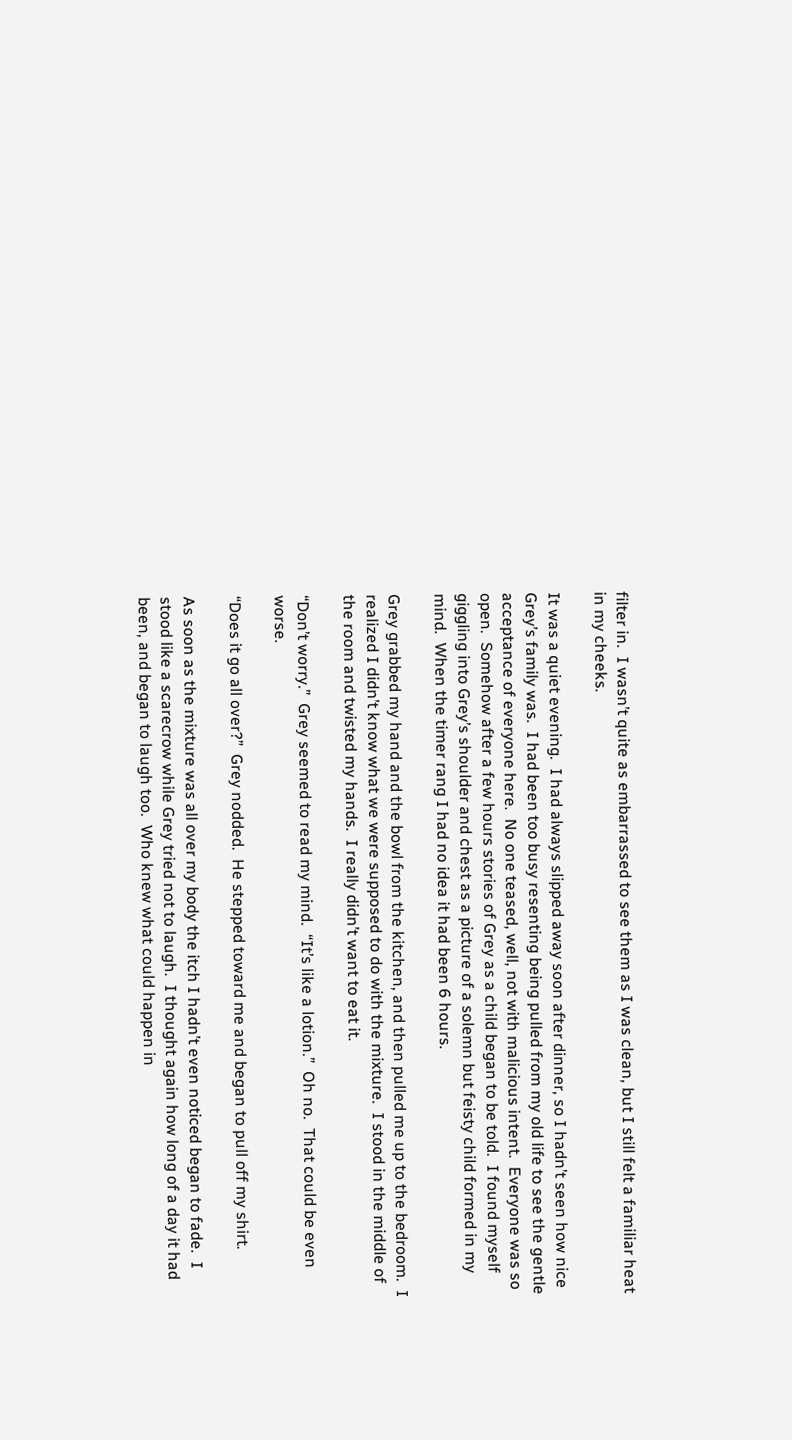filter in.  I wasn’t quite as embarrassed to see them as I was clean, but I still felt a familiar heat in my cheeks.

It was a quiet evening.  I had always slipped away soon after dinner, so I hadn’t seen how nice Grey’s family was.  I had been too busy resenting being pulled from my old life to see the gentle acceptance of everyone here.  No one teased, well, not with malicious intent.  Everyone was so open.  Somehow after a few hours stories of Grey as a child began to be told.  I found myself giggling into Grey’s shoulder and chest as a picture of a solemn but feisty child formed in my mind.  When the timer rang I had no idea it had been 6 hours.

Grey grabbed my hand and the bowl from the kitchen, and then pulled me up to the bedroom.  I realized I didn’t know what we were supposed to do with the mixture.  I stood in the middle of the room and twisted my hands.  I really didn’t want to eat it.

“Don’t worry.”  Grey seemed to read my mind.  “It’s like a lotion.”  Oh no.  That could be even worse.

“Does it go all over?”  Grey nodded.  He stepped toward me and began to pull off my shirt.

As soon as the mixture was all over my body the itch I hadn’t even noticed began to fade.  I stood like a scarecrow while Grey tried not to laugh.  I thought again how long of a day it had been, and began to laugh too.  Who knew what could happen in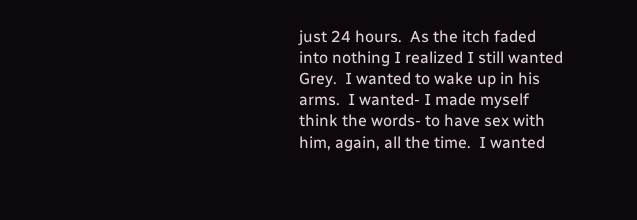just 24 hours.  As the itch faded into nothing I realized I still wanted Grey.  I wanted to wake up in his arms.  I wanted- I made myself think the words- to have sex with him, again, all the time.  I wanted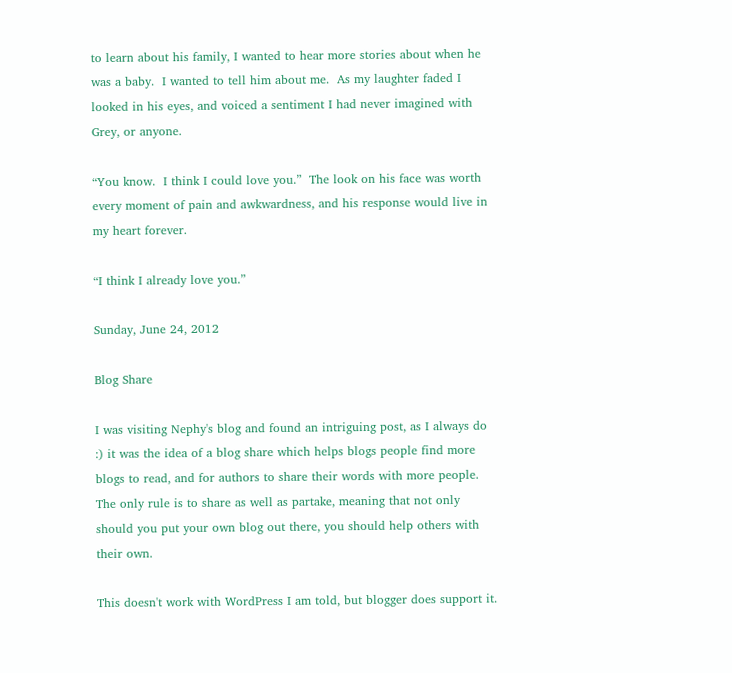to learn about his family, I wanted to hear more stories about when he was a baby.  I wanted to tell him about me.  As my laughter faded I looked in his eyes, and voiced a sentiment I had never imagined with Grey, or anyone.

“You know.  I think I could love you.”  The look on his face was worth every moment of pain and awkwardness, and his response would live in my heart forever.

“I think I already love you.”

Sunday, June 24, 2012

Blog Share

I was visiting Nephy's blog and found an intriguing post, as I always do :) it was the idea of a blog share which helps blogs people find more blogs to read, and for authors to share their words with more people.  The only rule is to share as well as partake, meaning that not only should you put your own blog out there, you should help others with their own.

This doesn't work with WordPress I am told, but blogger does support it.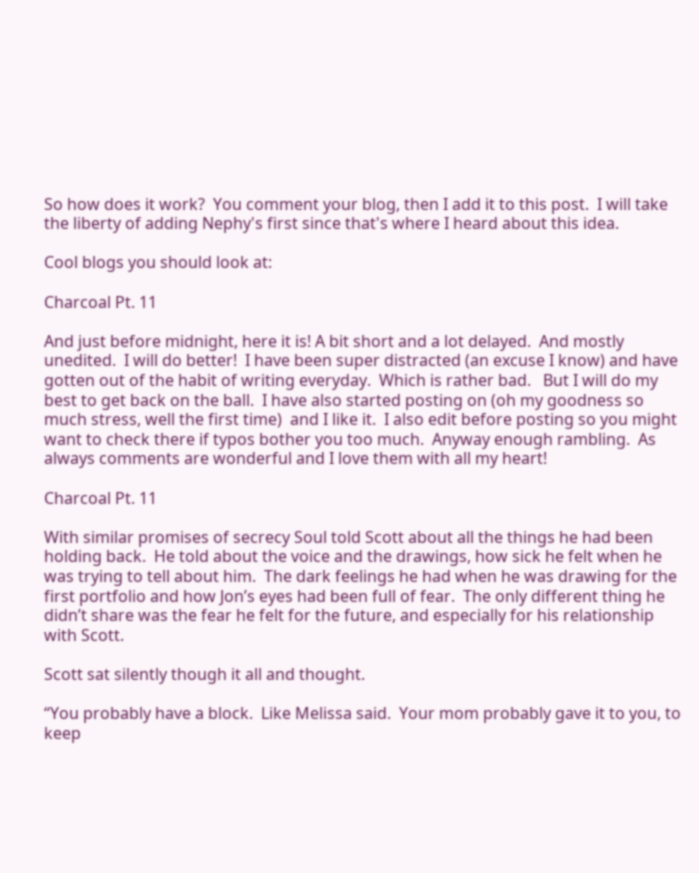So how does it work?  You comment your blog, then I add it to this post.  I will take the liberty of adding Nephy's first since that's where I heard about this idea.

Cool blogs you should look at:

Charcoal Pt. 11

And just before midnight, here it is! A bit short and a lot delayed.  And mostly unedited.  I will do better!  I have been super distracted (an excuse I know) and have gotten out of the habit of writing everyday.  Which is rather bad.   But I will do my best to get back on the ball.  I have also started posting on (oh my goodness so much stress, well the first time)  and I like it.  I also edit before posting so you might want to check there if typos bother you too much.  Anyway enough rambling.  As always comments are wonderful and I love them with all my heart!

Charcoal Pt. 11

With similar promises of secrecy Soul told Scott about all the things he had been holding back.  He told about the voice and the drawings, how sick he felt when he was trying to tell about him.  The dark feelings he had when he was drawing for the first portfolio and how Jon’s eyes had been full of fear.  The only different thing he didn’t share was the fear he felt for the future, and especially for his relationship with Scott.

Scott sat silently though it all and thought.

“You probably have a block.  Like Melissa said.  Your mom probably gave it to you, to keep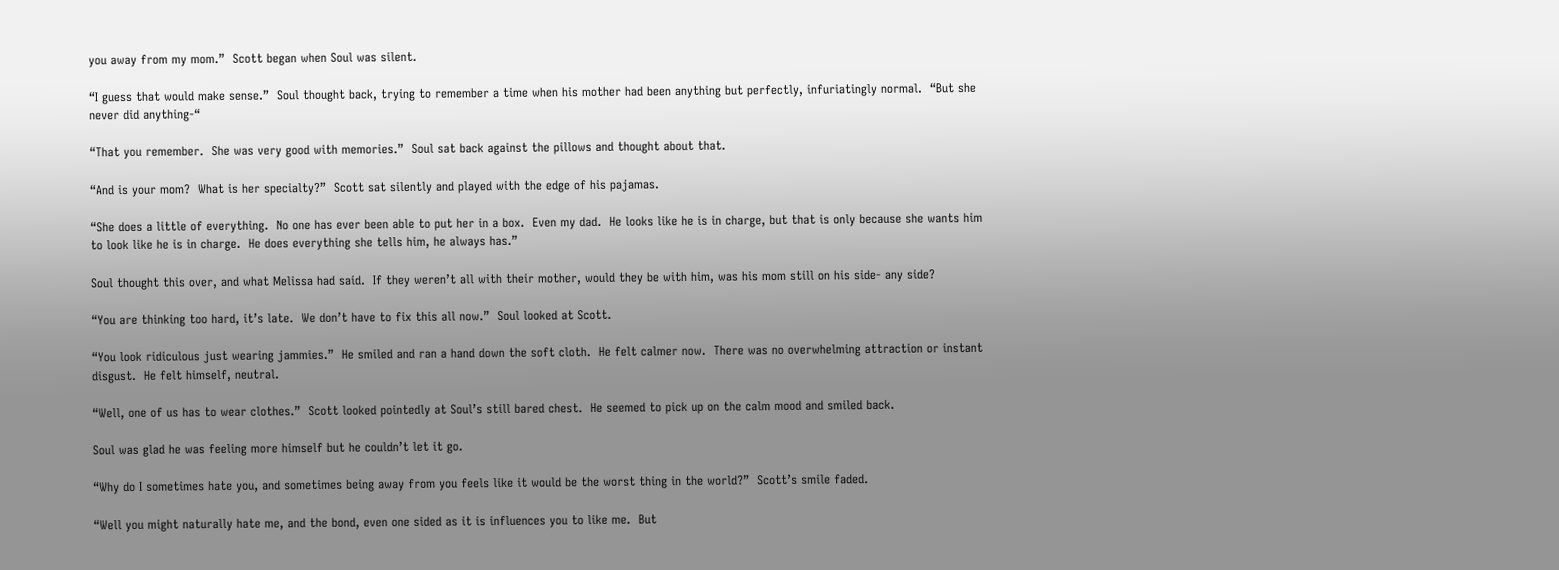you away from my mom.”  Scott began when Soul was silent.

“I guess that would make sense.”  Soul thought back, trying to remember a time when his mother had been anything but perfectly, infuriatingly normal.  “But she never did anything-“

“That you remember.  She was very good with memories.”  Soul sat back against the pillows and thought about that.

“And is your mom?  What is her specialty?”  Scott sat silently and played with the edge of his pajamas.

“She does a little of everything.  No one has ever been able to put her in a box.  Even my dad.  He looks like he is in charge, but that is only because she wants him to look like he is in charge.  He does everything she tells him, he always has.”

Soul thought this over, and what Melissa had said.  If they weren’t all with their mother, would they be with him, was his mom still on his side- any side?

“You are thinking too hard, it’s late.  We don’t have to fix this all now.”  Soul looked at Scott.

“You look ridiculous just wearing jammies.”  He smiled and ran a hand down the soft cloth.  He felt calmer now.  There was no overwhelming attraction or instant disgust.  He felt himself, neutral.

“Well, one of us has to wear clothes.”  Scott looked pointedly at Soul’s still bared chest.  He seemed to pick up on the calm mood and smiled back.

Soul was glad he was feeling more himself but he couldn’t let it go.

“Why do I sometimes hate you, and sometimes being away from you feels like it would be the worst thing in the world?”  Scott’s smile faded.

“Well you might naturally hate me, and the bond, even one sided as it is influences you to like me.  But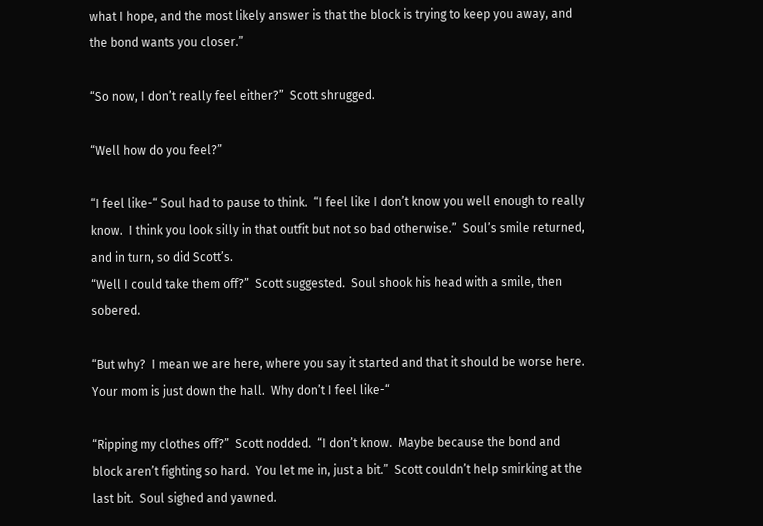what I hope, and the most likely answer is that the block is trying to keep you away, and the bond wants you closer.”

“So now, I don’t really feel either?”  Scott shrugged.

“Well how do you feel?”

“I feel like-“ Soul had to pause to think.  “I feel like I don’t know you well enough to really know.  I think you look silly in that outfit but not so bad otherwise.”  Soul’s smile returned, and in turn, so did Scott’s.
“Well I could take them off?”  Scott suggested.  Soul shook his head with a smile, then sobered.

“But why?  I mean we are here, where you say it started and that it should be worse here.  Your mom is just down the hall.  Why don’t I feel like-“

“Ripping my clothes off?”  Scott nodded.  “I don’t know.  Maybe because the bond and block aren’t fighting so hard.  You let me in, just a bit.”  Scott couldn’t help smirking at the last bit.  Soul sighed and yawned.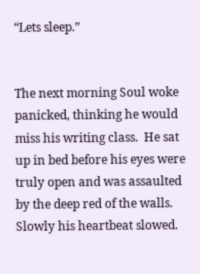“Lets sleep.”


The next morning Soul woke panicked, thinking he would miss his writing class.  He sat up in bed before his eyes were truly open and was assaulted by the deep red of the walls.  Slowly his heartbeat slowed.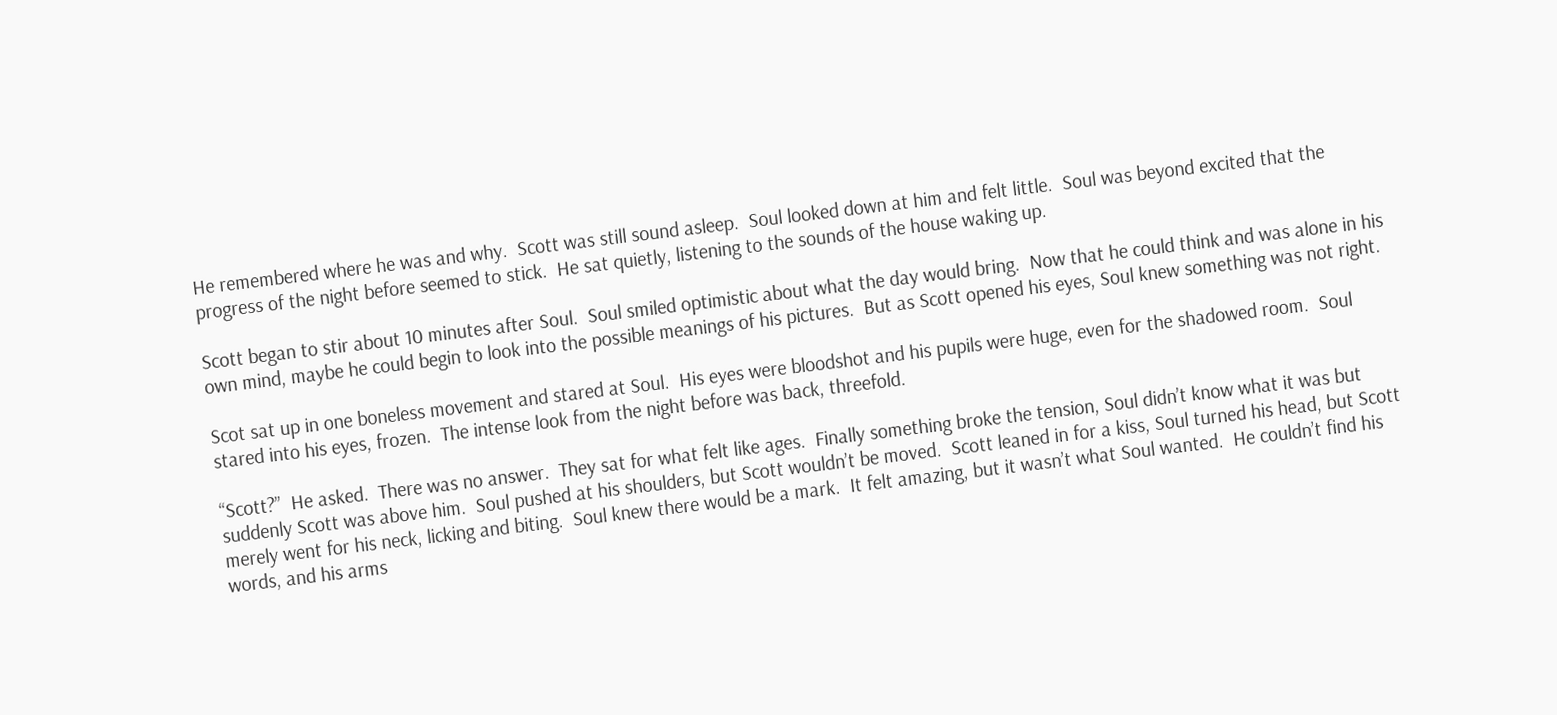He remembered where he was and why.  Scott was still sound asleep.  Soul looked down at him and felt little.  Soul was beyond excited that the progress of the night before seemed to stick.  He sat quietly, listening to the sounds of the house waking up.

Scott began to stir about 10 minutes after Soul.  Soul smiled optimistic about what the day would bring.  Now that he could think and was alone in his own mind, maybe he could begin to look into the possible meanings of his pictures.  But as Scott opened his eyes, Soul knew something was not right.

Scot sat up in one boneless movement and stared at Soul.  His eyes were bloodshot and his pupils were huge, even for the shadowed room.  Soul stared into his eyes, frozen.  The intense look from the night before was back, threefold.

“Scott?”  He asked.  There was no answer.  They sat for what felt like ages.  Finally something broke the tension, Soul didn’t know what it was but suddenly Scott was above him.  Soul pushed at his shoulders, but Scott wouldn’t be moved.  Scott leaned in for a kiss, Soul turned his head, but Scott merely went for his neck, licking and biting.  Soul knew there would be a mark.  It felt amazing, but it wasn’t what Soul wanted.  He couldn’t find his words, and his arms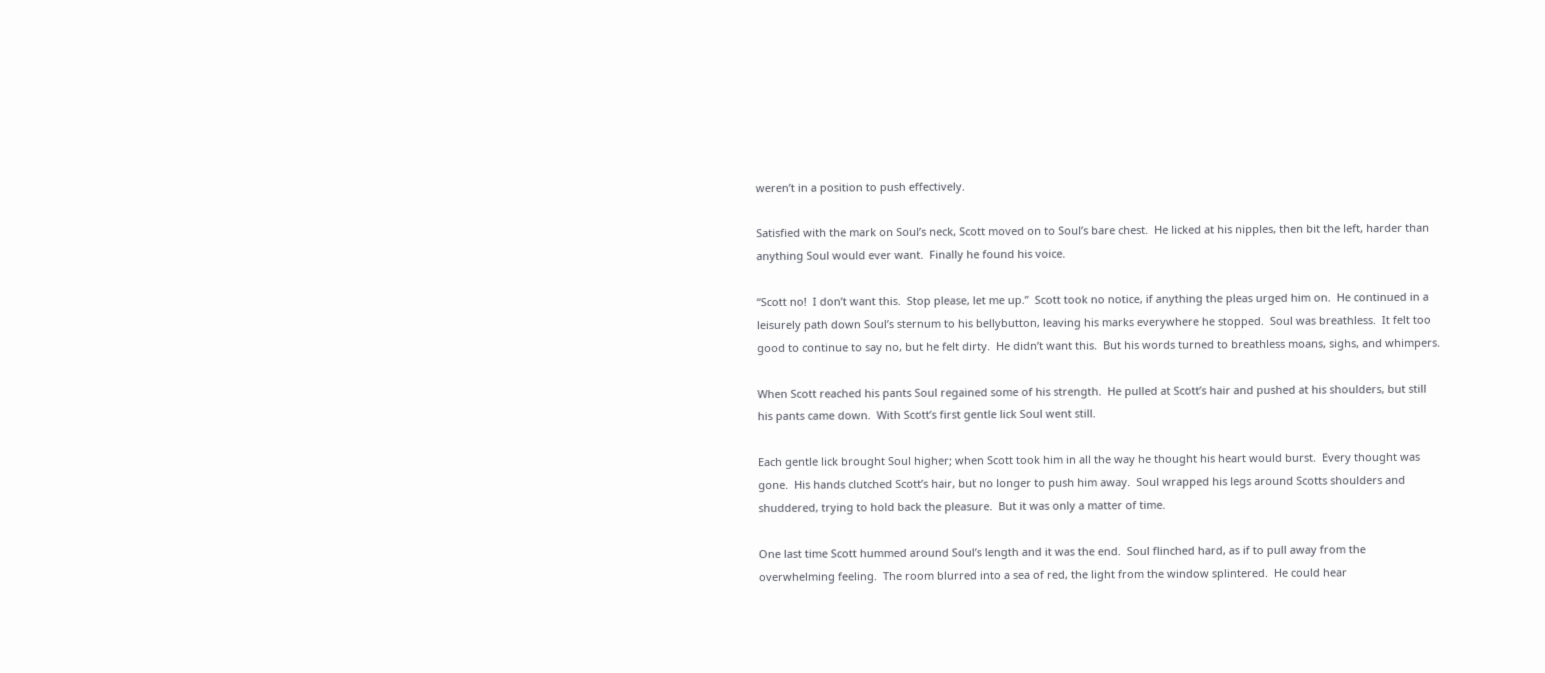weren’t in a position to push effectively.

Satisfied with the mark on Soul’s neck, Scott moved on to Soul’s bare chest.  He licked at his nipples, then bit the left, harder than anything Soul would ever want.  Finally he found his voice.

“Scott no!  I don’t want this.  Stop please, let me up.”  Scott took no notice, if anything the pleas urged him on.  He continued in a leisurely path down Soul’s sternum to his bellybutton, leaving his marks everywhere he stopped.  Soul was breathless.  It felt too good to continue to say no, but he felt dirty.  He didn’t want this.  But his words turned to breathless moans, sighs, and whimpers.

When Scott reached his pants Soul regained some of his strength.  He pulled at Scott’s hair and pushed at his shoulders, but still his pants came down.  With Scott’s first gentle lick Soul went still.

Each gentle lick brought Soul higher; when Scott took him in all the way he thought his heart would burst.  Every thought was gone.  His hands clutched Scott’s hair, but no longer to push him away.  Soul wrapped his legs around Scotts shoulders and shuddered, trying to hold back the pleasure.  But it was only a matter of time.

One last time Scott hummed around Soul’s length and it was the end.  Soul flinched hard, as if to pull away from the overwhelming feeling.  The room blurred into a sea of red, the light from the window splintered.  He could hear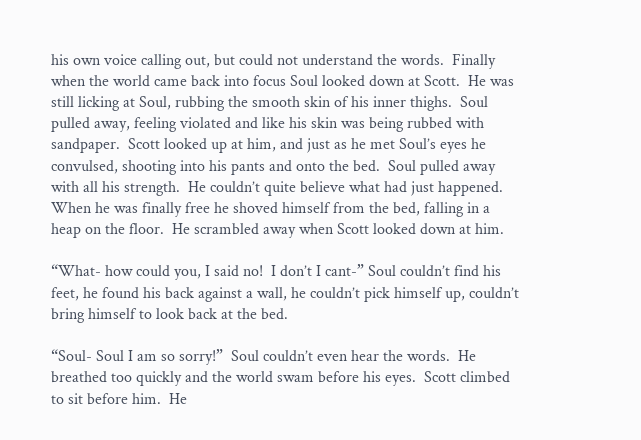his own voice calling out, but could not understand the words.  Finally when the world came back into focus Soul looked down at Scott.  He was still licking at Soul, rubbing the smooth skin of his inner thighs.  Soul pulled away, feeling violated and like his skin was being rubbed with sandpaper.  Scott looked up at him, and just as he met Soul’s eyes he convulsed, shooting into his pants and onto the bed.  Soul pulled away with all his strength.  He couldn’t quite believe what had just happened.  When he was finally free he shoved himself from the bed, falling in a heap on the floor.  He scrambled away when Scott looked down at him.

“What- how could you, I said no!  I don’t I cant-” Soul couldn’t find his feet, he found his back against a wall, he couldn’t pick himself up, couldn’t bring himself to look back at the bed.

“Soul- Soul I am so sorry!”  Soul couldn’t even hear the words.  He breathed too quickly and the world swam before his eyes.  Scott climbed to sit before him.  He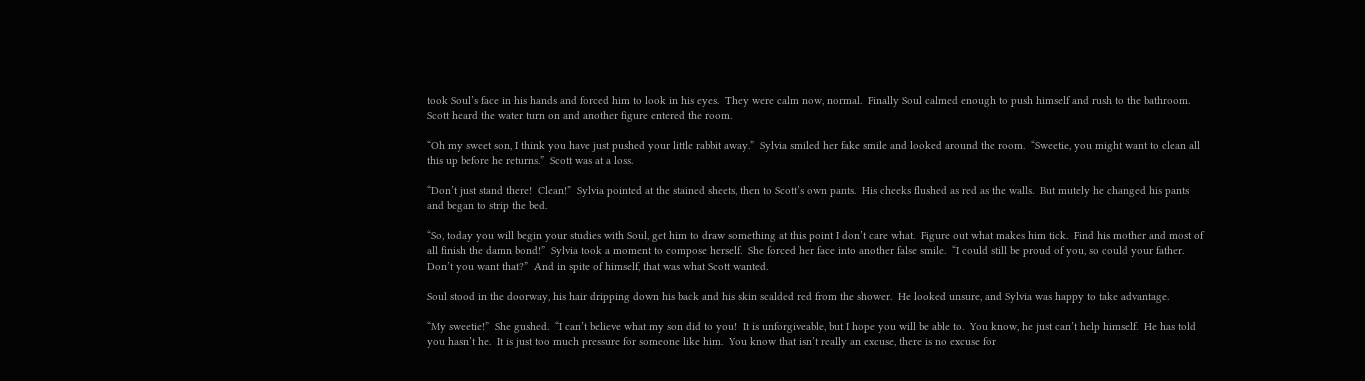took Soul’s face in his hands and forced him to look in his eyes.  They were calm now, normal.  Finally Soul calmed enough to push himself and rush to the bathroom.  Scott heard the water turn on and another figure entered the room.

“Oh my sweet son, I think you have just pushed your little rabbit away.”  Sylvia smiled her fake smile and looked around the room.  “Sweetie, you might want to clean all this up before he returns.”  Scott was at a loss.

“Don’t just stand there!  Clean!”  Sylvia pointed at the stained sheets, then to Scott’s own pants.  His cheeks flushed as red as the walls.  But mutely he changed his pants and began to strip the bed.

“So, today you will begin your studies with Soul, get him to draw something at this point I don’t care what.  Figure out what makes him tick.  Find his mother and most of all finish the damn bond!”  Sylvia took a moment to compose herself.  She forced her face into another false smile.  “I could still be proud of you, so could your father.  Don’t you want that?”  And in spite of himself, that was what Scott wanted.

Soul stood in the doorway, his hair dripping down his back and his skin scalded red from the shower.  He looked unsure, and Sylvia was happy to take advantage.

“My sweetie!”  She gushed.  “I can’t believe what my son did to you!  It is unforgiveable, but I hope you will be able to.  You know, he just can’t help himself.  He has told you hasn’t he.  It is just too much pressure for someone like him.  You know that isn’t really an excuse, there is no excuse for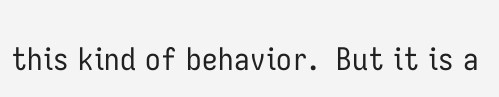this kind of behavior.  But it is a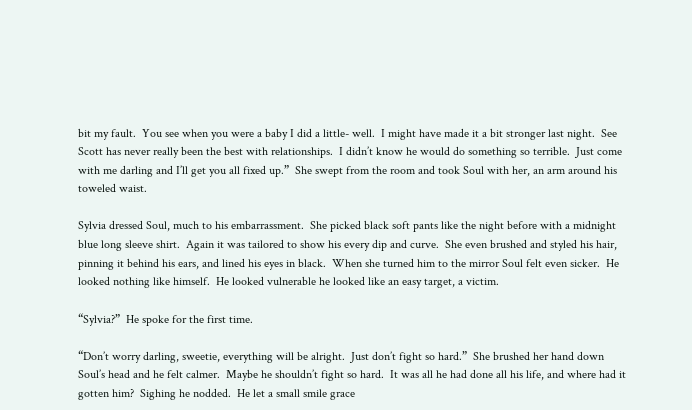bit my fault.  You see when you were a baby I did a little- well.  I might have made it a bit stronger last night.  See Scott has never really been the best with relationships.  I didn’t know he would do something so terrible.  Just come with me darling and I’ll get you all fixed up.”  She swept from the room and took Soul with her, an arm around his toweled waist.

Sylvia dressed Soul, much to his embarrassment.  She picked black soft pants like the night before with a midnight blue long sleeve shirt.  Again it was tailored to show his every dip and curve.  She even brushed and styled his hair, pinning it behind his ears, and lined his eyes in black.  When she turned him to the mirror Soul felt even sicker.  He looked nothing like himself.  He looked vulnerable he looked like an easy target, a victim.

“Sylvia?”  He spoke for the first time.

“Don’t worry darling, sweetie, everything will be alright.  Just don’t fight so hard.”  She brushed her hand down Soul’s head and he felt calmer.  Maybe he shouldn’t fight so hard.  It was all he had done all his life, and where had it gotten him?  Sighing he nodded.  He let a small smile grace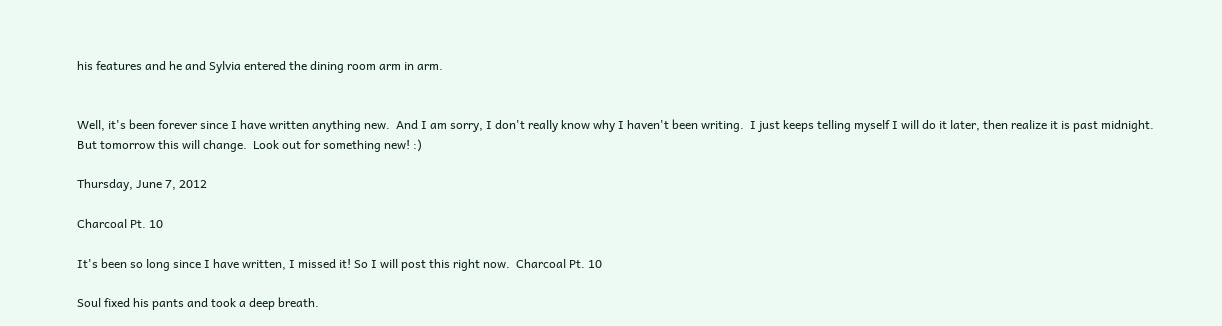his features and he and Sylvia entered the dining room arm in arm.


Well, it's been forever since I have written anything new.  And I am sorry, I don't really know why I haven't been writing.  I just keeps telling myself I will do it later, then realize it is past midnight.  But tomorrow this will change.  Look out for something new! :)

Thursday, June 7, 2012

Charcoal Pt. 10

It's been so long since I have written, I missed it! So I will post this right now.  Charcoal Pt. 10

Soul fixed his pants and took a deep breath.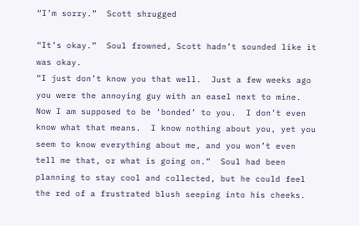“I’m sorry.”  Scott shrugged

“It’s okay.”  Soul frowned, Scott hadn’t sounded like it was okay.
“I just don’t know you that well.  Just a few weeks ago you were the annoying guy with an easel next to mine.  Now I am supposed to be ‘bonded’ to you.  I don’t even know what that means.  I know nothing about you, yet you seem to know everything about me, and you won’t even tell me that, or what is going on.”  Soul had been planning to stay cool and collected, but he could feel the red of a frustrated blush seeping into his cheeks.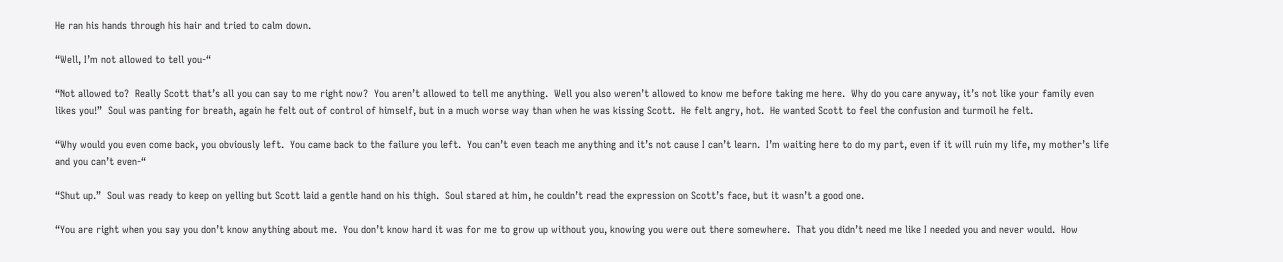He ran his hands through his hair and tried to calm down.

“Well, I’m not allowed to tell you-“

“Not allowed to?  Really Scott that’s all you can say to me right now?  You aren’t allowed to tell me anything.  Well you also weren’t allowed to know me before taking me here.  Why do you care anyway, it’s not like your family even likes you!”  Soul was panting for breath, again he felt out of control of himself, but in a much worse way than when he was kissing Scott.  He felt angry, hot.  He wanted Scott to feel the confusion and turmoil he felt.

“Why would you even come back, you obviously left.  You came back to the failure you left.  You can’t even teach me anything and it’s not cause I can’t learn.  I’m waiting here to do my part, even if it will ruin my life, my mother’s life and you can’t even-“

“Shut up.”  Soul was ready to keep on yelling but Scott laid a gentle hand on his thigh.  Soul stared at him, he couldn’t read the expression on Scott’s face, but it wasn’t a good one.

“You are right when you say you don’t know anything about me.  You don’t know hard it was for me to grow up without you, knowing you were out there somewhere.  That you didn’t need me like I needed you and never would.  How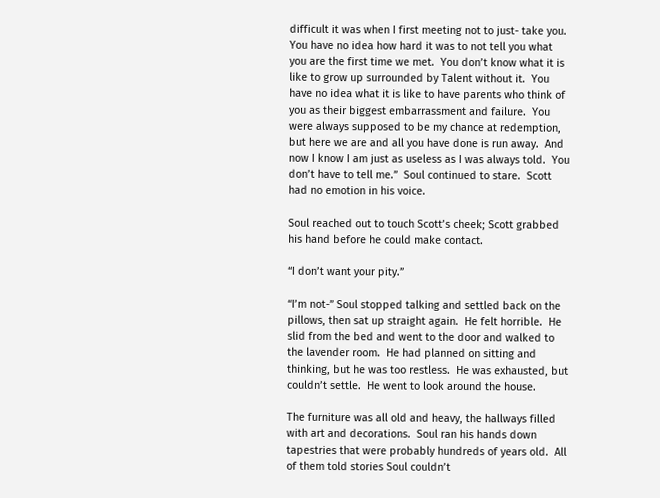difficult it was when I first meeting not to just- take you.  You have no idea how hard it was to not tell you what you are the first time we met.  You don’t know what it is like to grow up surrounded by Talent without it.  You have no idea what it is like to have parents who think of you as their biggest embarrassment and failure.  You were always supposed to be my chance at redemption, but here we are and all you have done is run away.  And now I know I am just as useless as I was always told.  You don’t have to tell me.”  Soul continued to stare.  Scott had no emotion in his voice.

Soul reached out to touch Scott’s cheek; Scott grabbed his hand before he could make contact.

“I don’t want your pity.”

“I’m not-” Soul stopped talking and settled back on the pillows, then sat up straight again.  He felt horrible.  He slid from the bed and went to the door and walked to the lavender room.  He had planned on sitting and thinking, but he was too restless.  He was exhausted, but couldn’t settle.  He went to look around the house.

The furniture was all old and heavy, the hallways filled with art and decorations.  Soul ran his hands down tapestries that were probably hundreds of years old.  All of them told stories Soul couldn’t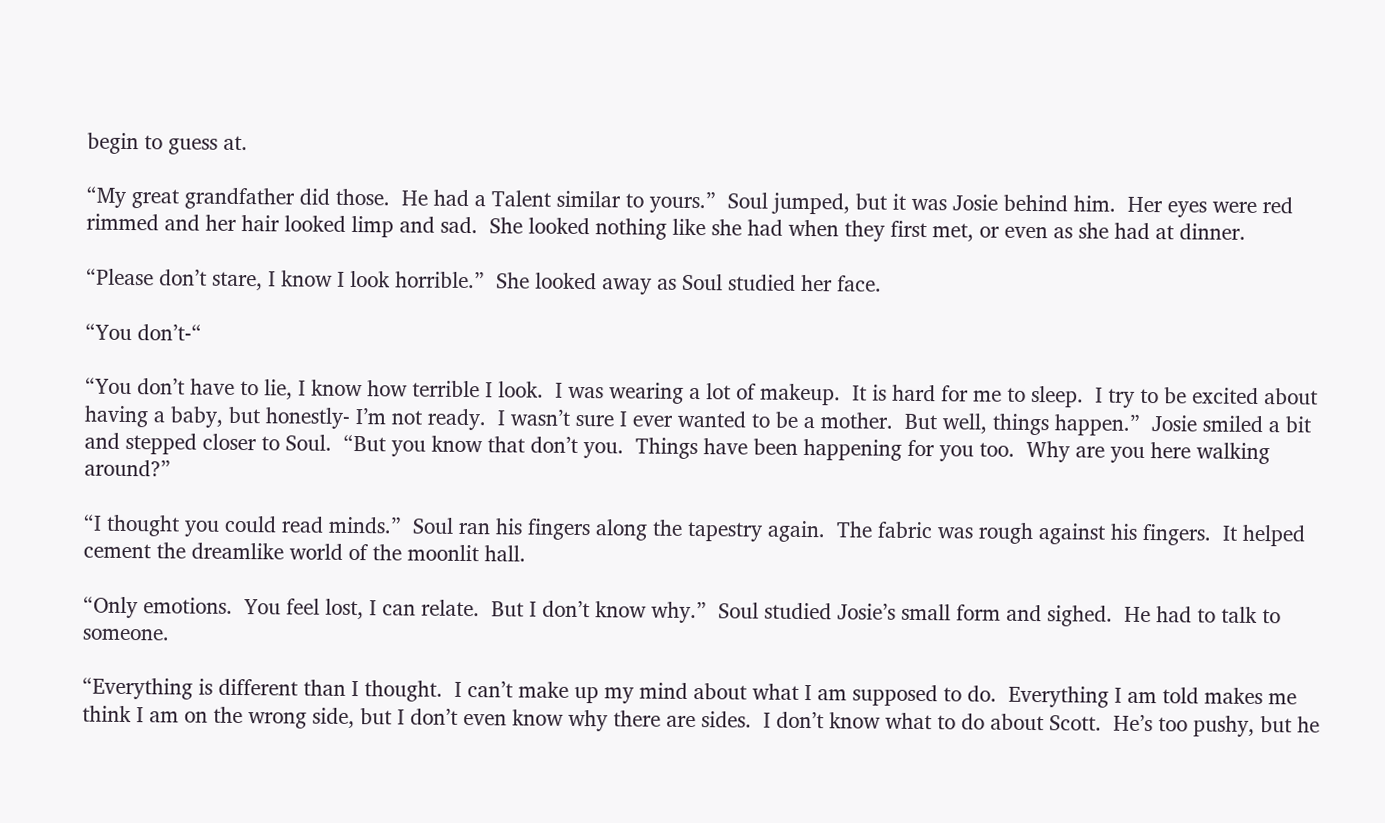begin to guess at.

“My great grandfather did those.  He had a Talent similar to yours.”  Soul jumped, but it was Josie behind him.  Her eyes were red rimmed and her hair looked limp and sad.  She looked nothing like she had when they first met, or even as she had at dinner.

“Please don’t stare, I know I look horrible.”  She looked away as Soul studied her face.

“You don’t-“

“You don’t have to lie, I know how terrible I look.  I was wearing a lot of makeup.  It is hard for me to sleep.  I try to be excited about having a baby, but honestly- I’m not ready.  I wasn’t sure I ever wanted to be a mother.  But well, things happen.”  Josie smiled a bit and stepped closer to Soul.  “But you know that don’t you.  Things have been happening for you too.  Why are you here walking around?”

“I thought you could read minds.”  Soul ran his fingers along the tapestry again.  The fabric was rough against his fingers.  It helped cement the dreamlike world of the moonlit hall.

“Only emotions.  You feel lost, I can relate.  But I don’t know why.”  Soul studied Josie’s small form and sighed.  He had to talk to someone.

“Everything is different than I thought.  I can’t make up my mind about what I am supposed to do.  Everything I am told makes me think I am on the wrong side, but I don’t even know why there are sides.  I don’t know what to do about Scott.  He’s too pushy, but he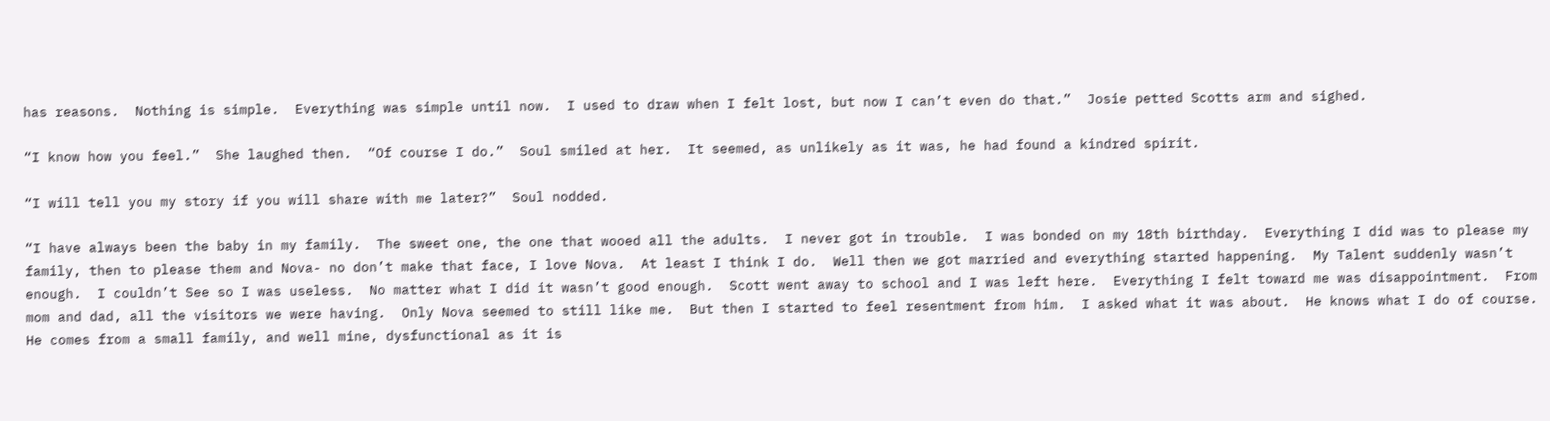has reasons.  Nothing is simple.  Everything was simple until now.  I used to draw when I felt lost, but now I can’t even do that.”  Josie petted Scotts arm and sighed.

“I know how you feel.”  She laughed then.  “Of course I do.”  Soul smiled at her.  It seemed, as unlikely as it was, he had found a kindred spirit.

“I will tell you my story if you will share with me later?”  Soul nodded.

“I have always been the baby in my family.  The sweet one, the one that wooed all the adults.  I never got in trouble.  I was bonded on my 18th birthday.  Everything I did was to please my family, then to please them and Nova- no don’t make that face, I love Nova.  At least I think I do.  Well then we got married and everything started happening.  My Talent suddenly wasn’t enough.  I couldn’t See so I was useless.  No matter what I did it wasn’t good enough.  Scott went away to school and I was left here.  Everything I felt toward me was disappointment.  From mom and dad, all the visitors we were having.  Only Nova seemed to still like me.  But then I started to feel resentment from him.  I asked what it was about.  He knows what I do of course.  He comes from a small family, and well mine, dysfunctional as it is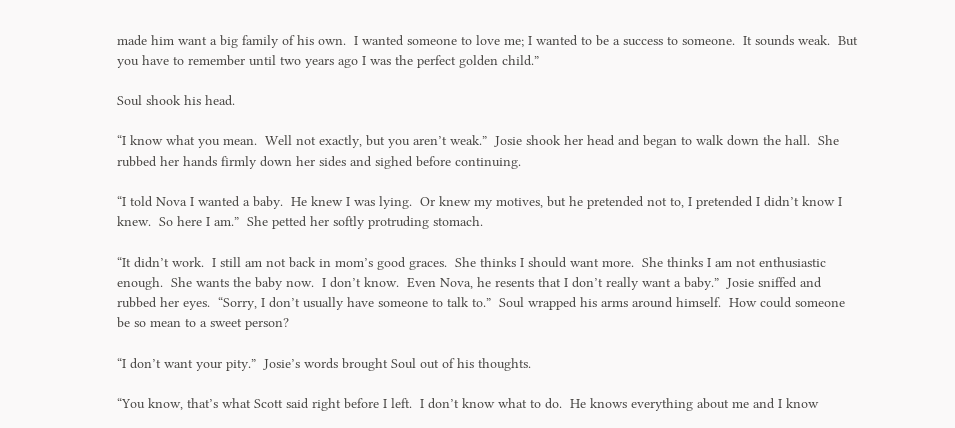made him want a big family of his own.  I wanted someone to love me; I wanted to be a success to someone.  It sounds weak.  But you have to remember until two years ago I was the perfect golden child.”

Soul shook his head.

“I know what you mean.  Well not exactly, but you aren’t weak.”  Josie shook her head and began to walk down the hall.  She rubbed her hands firmly down her sides and sighed before continuing.

“I told Nova I wanted a baby.  He knew I was lying.  Or knew my motives, but he pretended not to, I pretended I didn’t know I knew.  So here I am.”  She petted her softly protruding stomach.

“It didn’t work.  I still am not back in mom’s good graces.  She thinks I should want more.  She thinks I am not enthusiastic enough.  She wants the baby now.  I don’t know.  Even Nova, he resents that I don’t really want a baby.”  Josie sniffed and rubbed her eyes.  “Sorry, I don’t usually have someone to talk to.”  Soul wrapped his arms around himself.  How could someone be so mean to a sweet person?

“I don’t want your pity.”  Josie’s words brought Soul out of his thoughts.

“You know, that’s what Scott said right before I left.  I don’t know what to do.  He knows everything about me and I know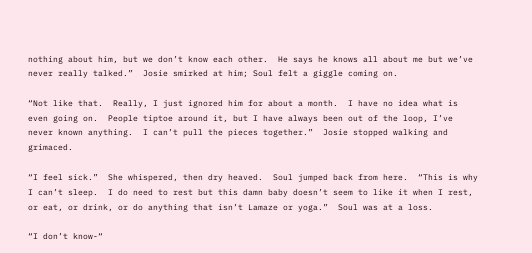nothing about him, but we don’t know each other.  He says he knows all about me but we’ve never really talked.”  Josie smirked at him; Soul felt a giggle coming on.

“Not like that.  Really, I just ignored him for about a month.  I have no idea what is even going on.  People tiptoe around it, but I have always been out of the loop, I’ve never known anything.  I can’t pull the pieces together.”  Josie stopped walking and grimaced.

“I feel sick.”  She whispered, then dry heaved.  Soul jumped back from here.  “This is why I can’t sleep.  I do need to rest but this damn baby doesn’t seem to like it when I rest, or eat, or drink, or do anything that isn’t Lamaze or yoga.”  Soul was at a loss.

“I don’t know-“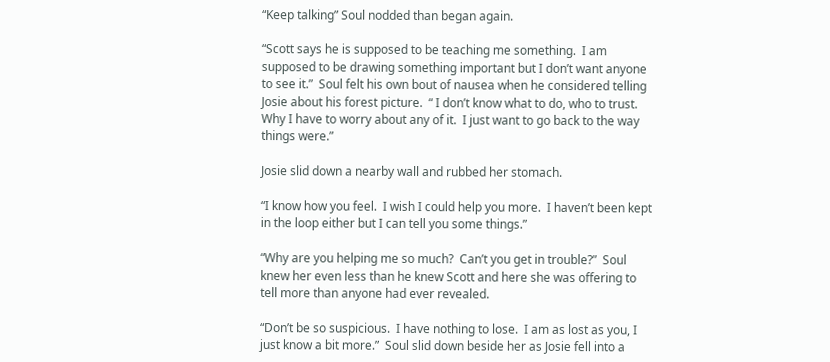“Keep talking” Soul nodded than began again.

“Scott says he is supposed to be teaching me something.  I am supposed to be drawing something important but I don’t want anyone to see it.”  Soul felt his own bout of nausea when he considered telling Josie about his forest picture.  “ I don’t know what to do, who to trust.  Why I have to worry about any of it.  I just want to go back to the way things were.”

Josie slid down a nearby wall and rubbed her stomach.

“I know how you feel.  I wish I could help you more.  I haven’t been kept in the loop either but I can tell you some things.”

“Why are you helping me so much?  Can’t you get in trouble?”  Soul knew her even less than he knew Scott and here she was offering to tell more than anyone had ever revealed.

“Don’t be so suspicious.  I have nothing to lose.  I am as lost as you, I just know a bit more.”  Soul slid down beside her as Josie fell into a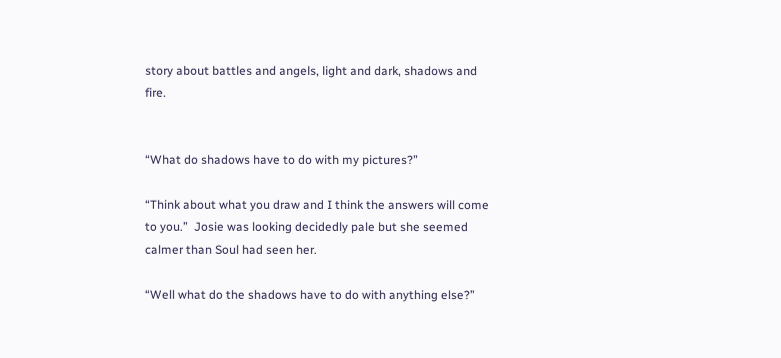story about battles and angels, light and dark, shadows and fire.


“What do shadows have to do with my pictures?”

“Think about what you draw and I think the answers will come to you.”  Josie was looking decidedly pale but she seemed calmer than Soul had seen her.

“Well what do the shadows have to do with anything else?”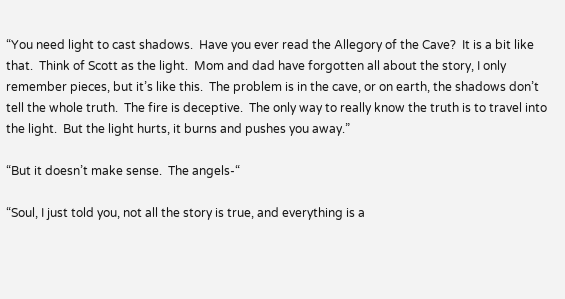“You need light to cast shadows.  Have you ever read the Allegory of the Cave?  It is a bit like that.  Think of Scott as the light.  Mom and dad have forgotten all about the story, I only remember pieces, but it’s like this.  The problem is in the cave, or on earth, the shadows don’t tell the whole truth.  The fire is deceptive.  The only way to really know the truth is to travel into the light.  But the light hurts, it burns and pushes you away.”

“But it doesn’t make sense.  The angels-“

“Soul, I just told you, not all the story is true, and everything is a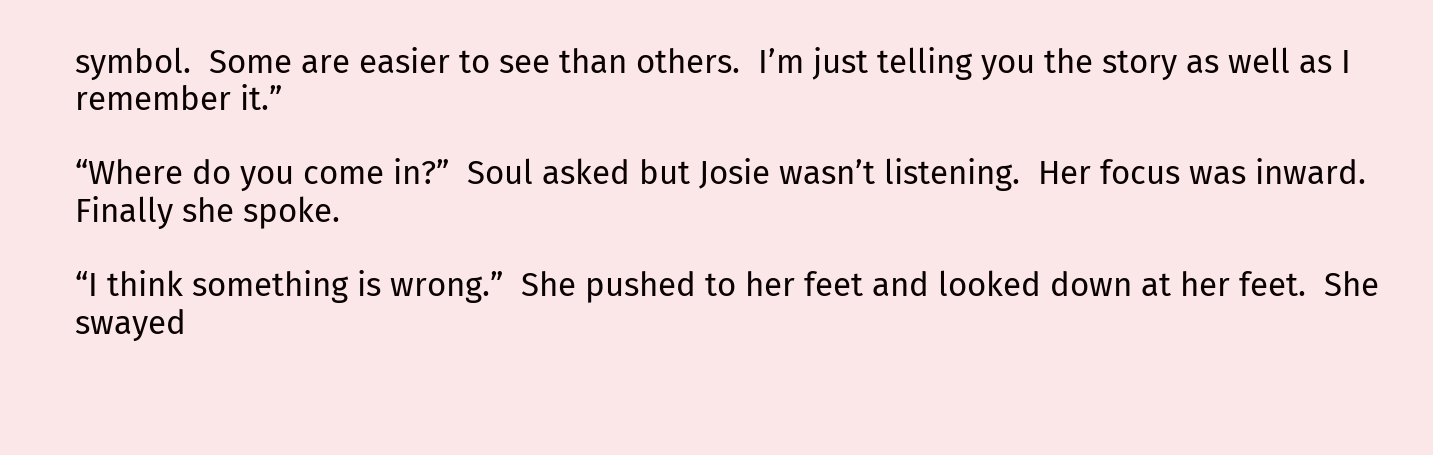symbol.  Some are easier to see than others.  I’m just telling you the story as well as I remember it.”

“Where do you come in?”  Soul asked but Josie wasn’t listening.  Her focus was inward.  Finally she spoke.

“I think something is wrong.”  She pushed to her feet and looked down at her feet.  She swayed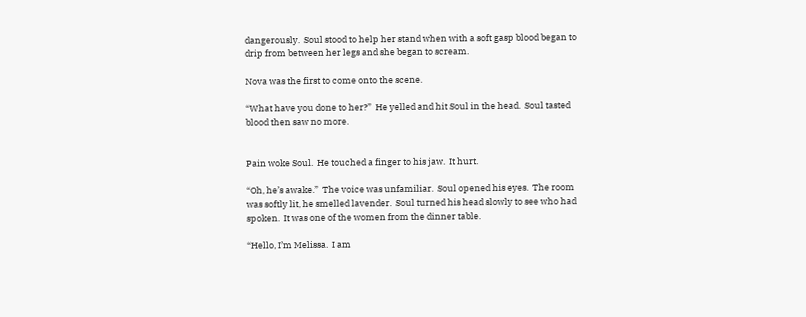dangerously.  Soul stood to help her stand when with a soft gasp blood began to drip from between her legs and she began to scream.

Nova was the first to come onto the scene.

“What have you done to her?”  He yelled and hit Soul in the head.  Soul tasted blood then saw no more.


Pain woke Soul.  He touched a finger to his jaw.  It hurt.

“Oh, he’s awake.”  The voice was unfamiliar.  Soul opened his eyes.  The room was softly lit, he smelled lavender.  Soul turned his head slowly to see who had spoken.  It was one of the women from the dinner table.

“Hello, I’m Melissa.  I am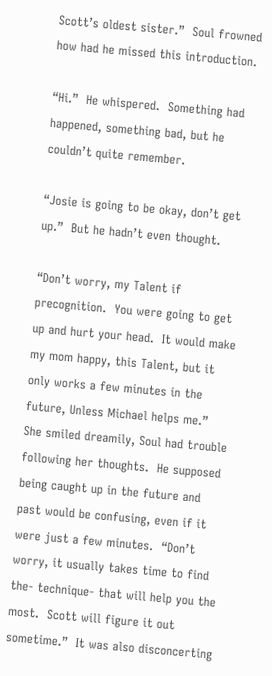Scott’s oldest sister.”  Soul frowned how had he missed this introduction.

“Hi.”  He whispered.  Something had happened, something bad, but he couldn’t quite remember.

“Josie is going to be okay, don’t get up.”  But he hadn’t even thought.

“Don’t worry, my Talent if precognition.  You were going to get up and hurt your head.  It would make my mom happy, this Talent, but it only works a few minutes in the future, Unless Michael helps me.”  She smiled dreamily, Soul had trouble following her thoughts.  He supposed being caught up in the future and past would be confusing, even if it were just a few minutes.  “Don’t worry, it usually takes time to find the- technique- that will help you the most.  Scott will figure it out sometime.”  It was also disconcerting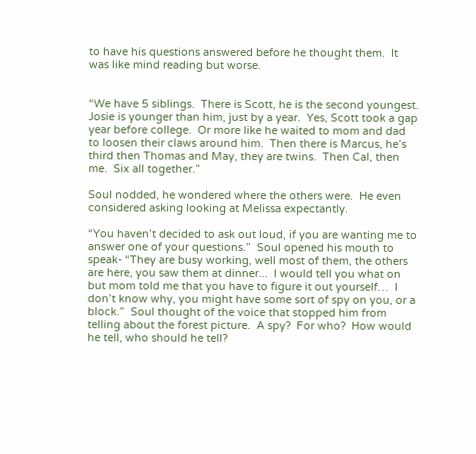to have his questions answered before he thought them.  It was like mind reading but worse.


“We have 5 siblings.  There is Scott, he is the second youngest.  Josie is younger than him, just by a year.  Yes, Scott took a gap year before college.  Or more like he waited to mom and dad to loosen their claws around him.  Then there is Marcus, he’s third then Thomas and May, they are twins.  Then Cal, then me.  Six all together.”

Soul nodded, he wondered where the others were.  He even considered asking looking at Melissa expectantly.

“You haven’t decided to ask out loud, if you are wanting me to answer one of your questions.”  Soul opened his mouth to speak- “They are busy working, well most of them, the others are here, you saw them at dinner...  I would tell you what on but mom told me that you have to figure it out yourself…  I don’t know why, you might have some sort of spy on you, or a block.”  Soul thought of the voice that stopped him from telling about the forest picture.  A spy?  For who?  How would he tell, who should he tell?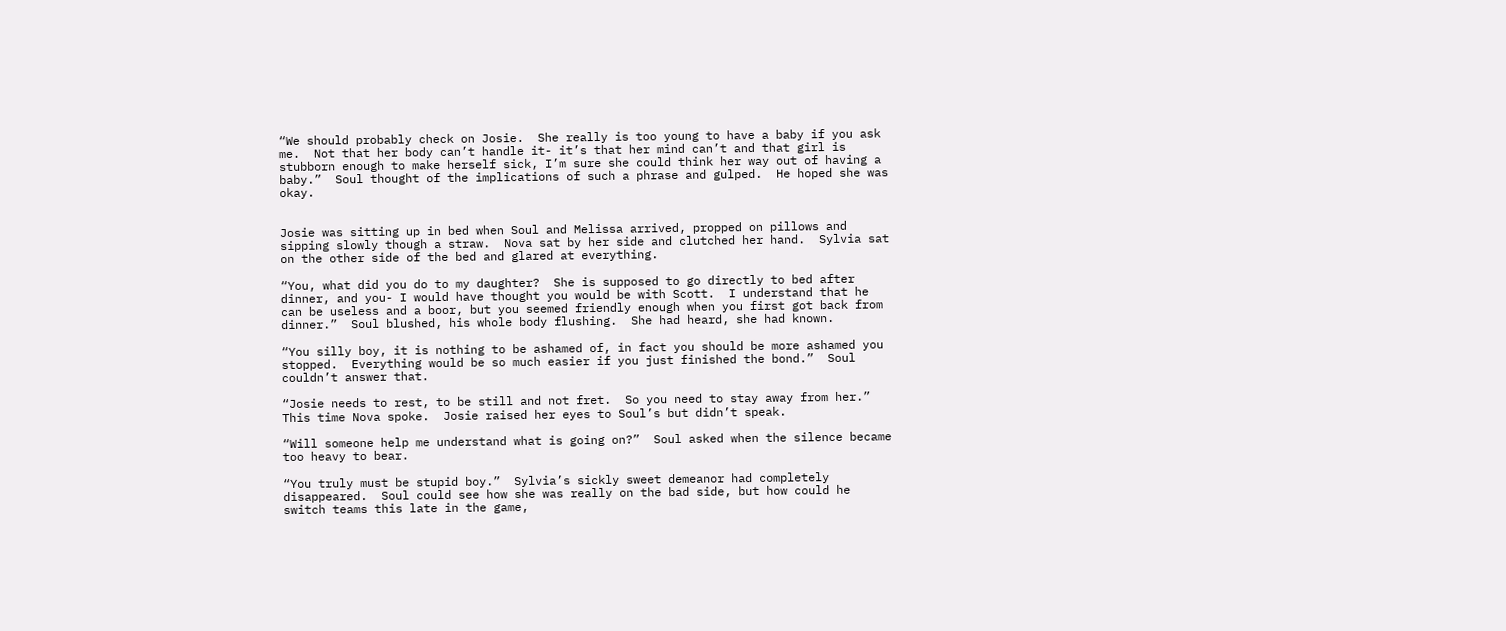“We should probably check on Josie.  She really is too young to have a baby if you ask me.  Not that her body can’t handle it- it’s that her mind can’t and that girl is stubborn enough to make herself sick, I’m sure she could think her way out of having a baby.”  Soul thought of the implications of such a phrase and gulped.  He hoped she was okay.


Josie was sitting up in bed when Soul and Melissa arrived, propped on pillows and sipping slowly though a straw.  Nova sat by her side and clutched her hand.  Sylvia sat on the other side of the bed and glared at everything.

“You, what did you do to my daughter?  She is supposed to go directly to bed after dinner, and you- I would have thought you would be with Scott.  I understand that he can be useless and a boor, but you seemed friendly enough when you first got back from dinner.”  Soul blushed, his whole body flushing.  She had heard, she had known.

“You silly boy, it is nothing to be ashamed of, in fact you should be more ashamed you stopped.  Everything would be so much easier if you just finished the bond.”  Soul couldn’t answer that.

“Josie needs to rest, to be still and not fret.  So you need to stay away from her.”  This time Nova spoke.  Josie raised her eyes to Soul’s but didn’t speak.

“Will someone help me understand what is going on?”  Soul asked when the silence became too heavy to bear.

“You truly must be stupid boy.”  Sylvia’s sickly sweet demeanor had completely disappeared.  Soul could see how she was really on the bad side, but how could he switch teams this late in the game,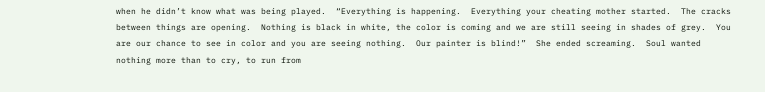when he didn’t know what was being played.  “Everything is happening.  Everything your cheating mother started.  The cracks between things are opening.  Nothing is black in white, the color is coming and we are still seeing in shades of grey.  You are our chance to see in color and you are seeing nothing.  Our painter is blind!”  She ended screaming.  Soul wanted nothing more than to cry, to run from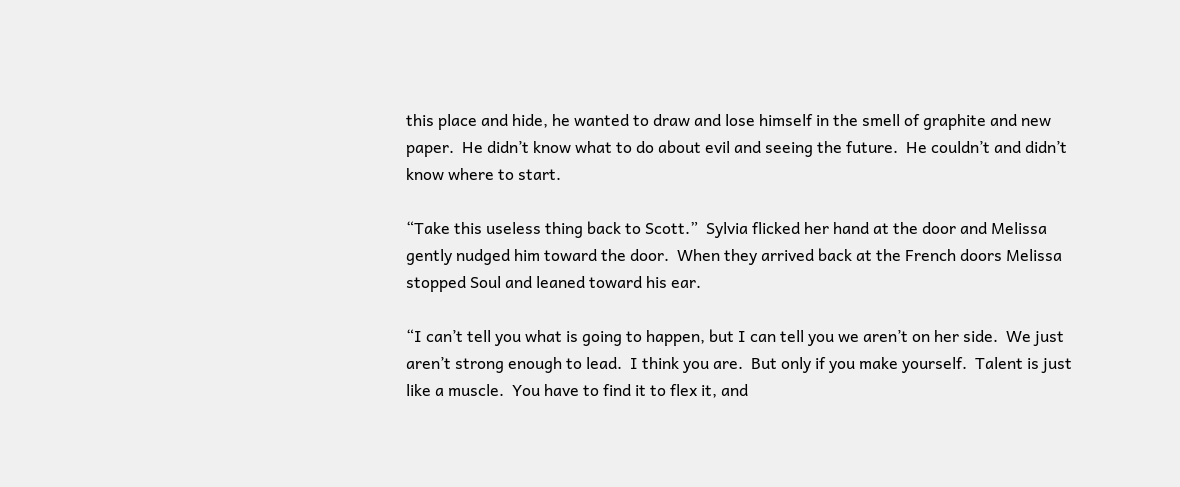this place and hide, he wanted to draw and lose himself in the smell of graphite and new paper.  He didn’t know what to do about evil and seeing the future.  He couldn’t and didn’t know where to start.

“Take this useless thing back to Scott.”  Sylvia flicked her hand at the door and Melissa gently nudged him toward the door.  When they arrived back at the French doors Melissa stopped Soul and leaned toward his ear.

“I can’t tell you what is going to happen, but I can tell you we aren’t on her side.  We just aren’t strong enough to lead.  I think you are.  But only if you make yourself.  Talent is just like a muscle.  You have to find it to flex it, and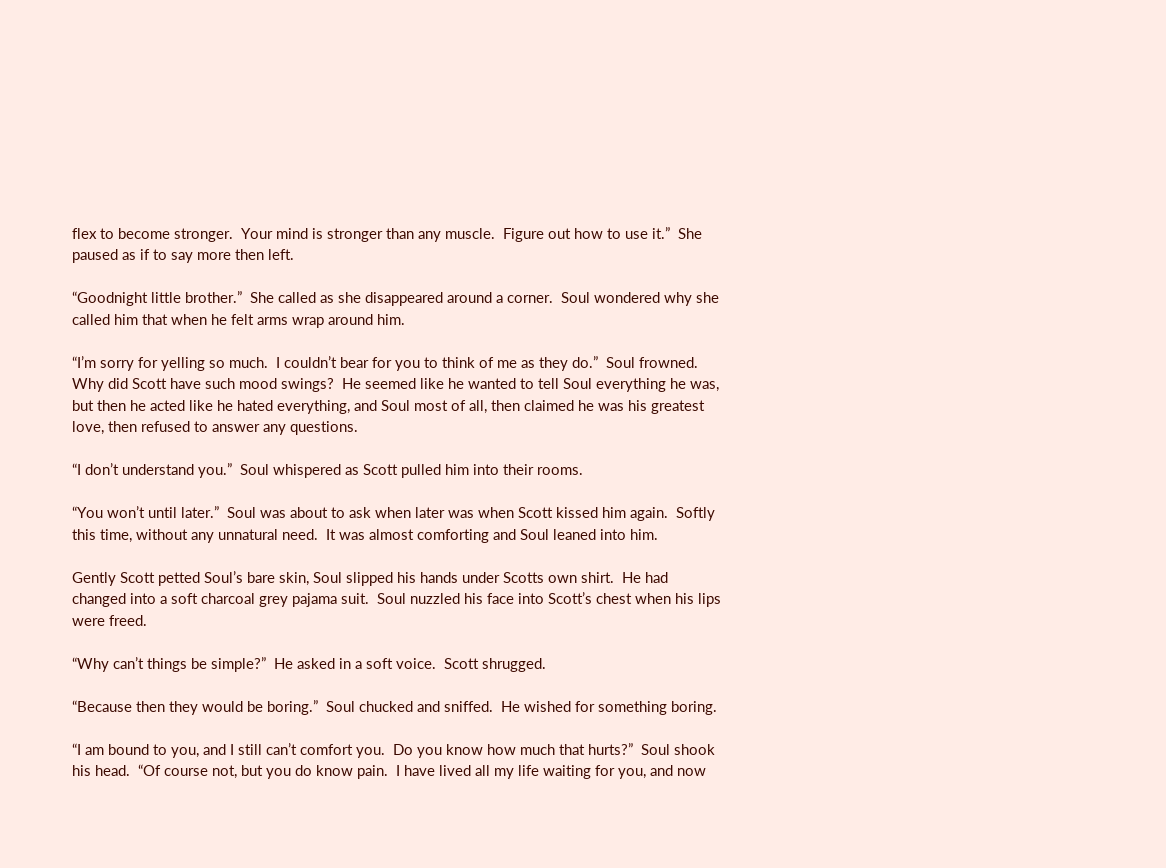flex to become stronger.  Your mind is stronger than any muscle.  Figure out how to use it.”  She paused as if to say more then left.

“Goodnight little brother.”  She called as she disappeared around a corner.  Soul wondered why she called him that when he felt arms wrap around him.

“I’m sorry for yelling so much.  I couldn’t bear for you to think of me as they do.”  Soul frowned.  Why did Scott have such mood swings?  He seemed like he wanted to tell Soul everything he was, but then he acted like he hated everything, and Soul most of all, then claimed he was his greatest love, then refused to answer any questions.

“I don’t understand you.”  Soul whispered as Scott pulled him into their rooms.

“You won’t until later.”  Soul was about to ask when later was when Scott kissed him again.  Softly this time, without any unnatural need.  It was almost comforting and Soul leaned into him.

Gently Scott petted Soul’s bare skin, Soul slipped his hands under Scotts own shirt.  He had changed into a soft charcoal grey pajama suit.  Soul nuzzled his face into Scott’s chest when his lips were freed.

“Why can’t things be simple?”  He asked in a soft voice.  Scott shrugged.

“Because then they would be boring.”  Soul chucked and sniffed.  He wished for something boring.

“I am bound to you, and I still can’t comfort you.  Do you know how much that hurts?”  Soul shook his head.  “Of course not, but you do know pain.  I have lived all my life waiting for you, and now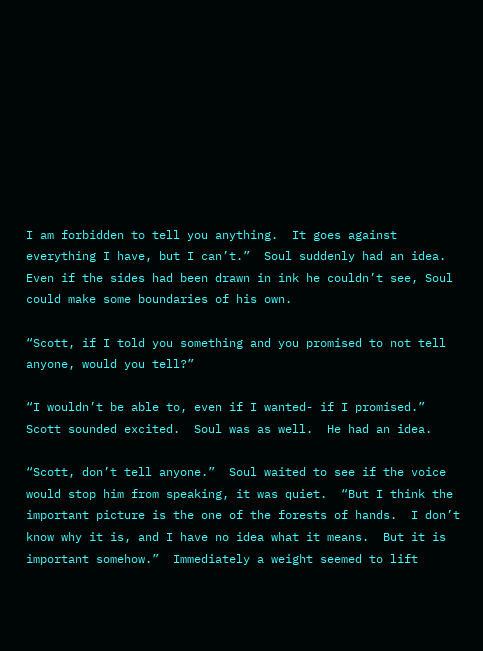I am forbidden to tell you anything.  It goes against everything I have, but I can’t.”  Soul suddenly had an idea.  Even if the sides had been drawn in ink he couldn’t see, Soul could make some boundaries of his own.

“Scott, if I told you something and you promised to not tell anyone, would you tell?”

“I wouldn’t be able to, even if I wanted- if I promised.”  Scott sounded excited.  Soul was as well.  He had an idea.

“Scott, don’t tell anyone.”  Soul waited to see if the voice would stop him from speaking, it was quiet.  “But I think the important picture is the one of the forests of hands.  I don’t know why it is, and I have no idea what it means.  But it is important somehow.”  Immediately a weight seemed to lift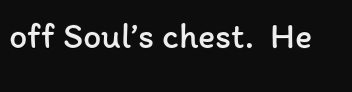off Soul’s chest.  He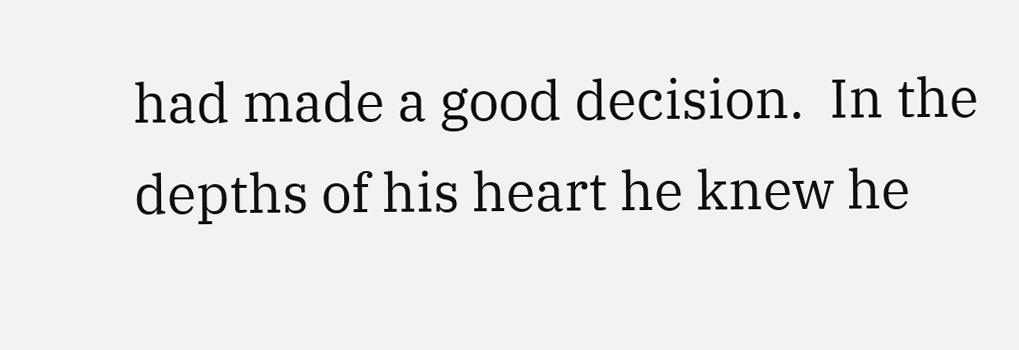had made a good decision.  In the depths of his heart he knew he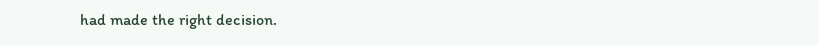had made the right decision.